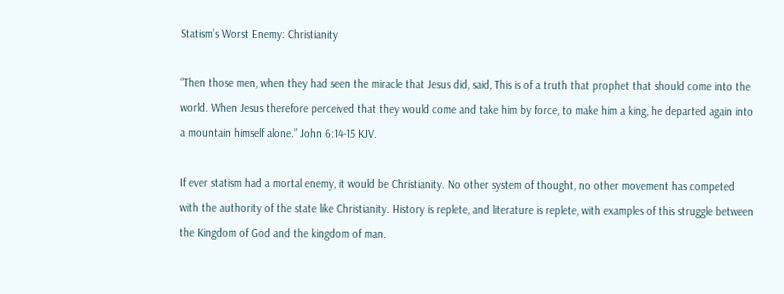Statism’s Worst Enemy: Christianity

“Then those men, when they had seen the miracle that Jesus did, said, This is of a truth that prophet that should come into the world. When Jesus therefore perceived that they would come and take him by force, to make him a king, he departed again into a mountain himself alone.” John 6:14-15 KJV.

If ever statism had a mortal enemy, it would be Christianity. No other system of thought, no other movement has competed with the authority of the state like Christianity. History is replete, and literature is replete, with examples of this struggle between the Kingdom of God and the kingdom of man.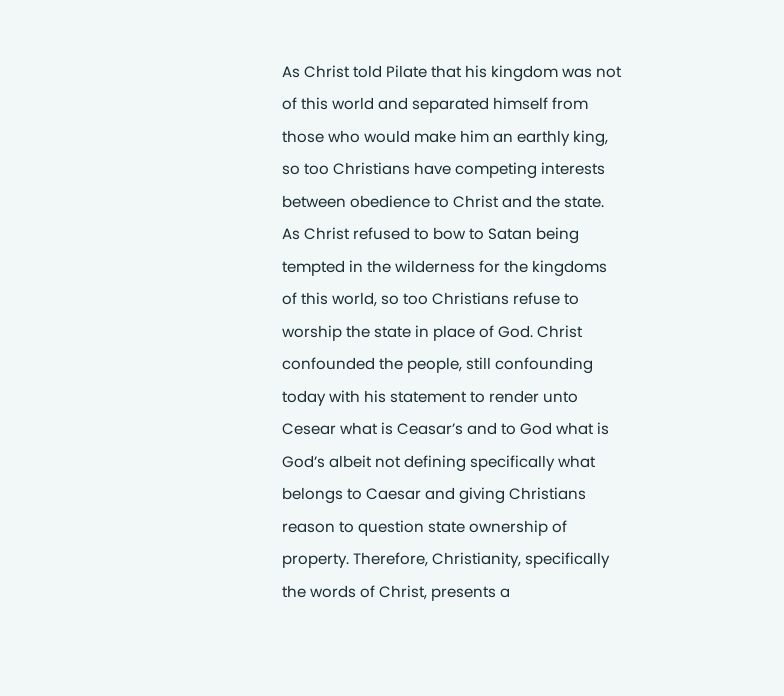As Christ told Pilate that his kingdom was not of this world and separated himself from those who would make him an earthly king, so too Christians have competing interests between obedience to Christ and the state. As Christ refused to bow to Satan being tempted in the wilderness for the kingdoms of this world, so too Christians refuse to worship the state in place of God. Christ confounded the people, still confounding today with his statement to render unto Cesear what is Ceasar’s and to God what is God’s albeit not defining specifically what belongs to Caesar and giving Christians reason to question state ownership of property. Therefore, Christianity, specifically the words of Christ, presents a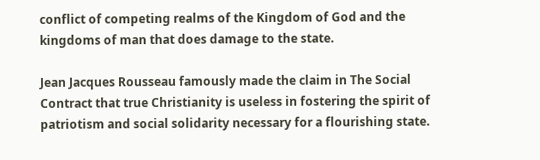conflict of competing realms of the Kingdom of God and the kingdoms of man that does damage to the state.

Jean Jacques Rousseau famously made the claim in The Social Contract that true Christianity is useless in fostering the spirit of patriotism and social solidarity necessary for a flourishing state.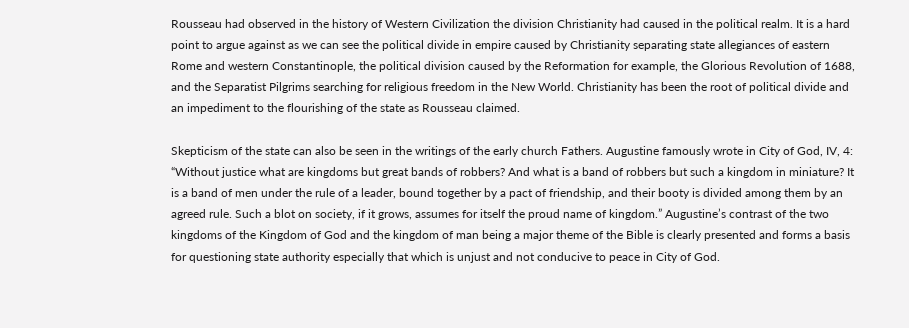Rousseau had observed in the history of Western Civilization the division Christianity had caused in the political realm. It is a hard point to argue against as we can see the political divide in empire caused by Christianity separating state allegiances of eastern Rome and western Constantinople, the political division caused by the Reformation for example, the Glorious Revolution of 1688, and the Separatist Pilgrims searching for religious freedom in the New World. Christianity has been the root of political divide and an impediment to the flourishing of the state as Rousseau claimed.

Skepticism of the state can also be seen in the writings of the early church Fathers. Augustine famously wrote in City of God, IV, 4: “Without justice what are kingdoms but great bands of robbers? And what is a band of robbers but such a kingdom in miniature? It is a band of men under the rule of a leader, bound together by a pact of friendship, and their booty is divided among them by an agreed rule. Such a blot on society, if it grows, assumes for itself the proud name of kingdom.” Augustine’s contrast of the two kingdoms of the Kingdom of God and the kingdom of man being a major theme of the Bible is clearly presented and forms a basis for questioning state authority especially that which is unjust and not conducive to peace in City of God.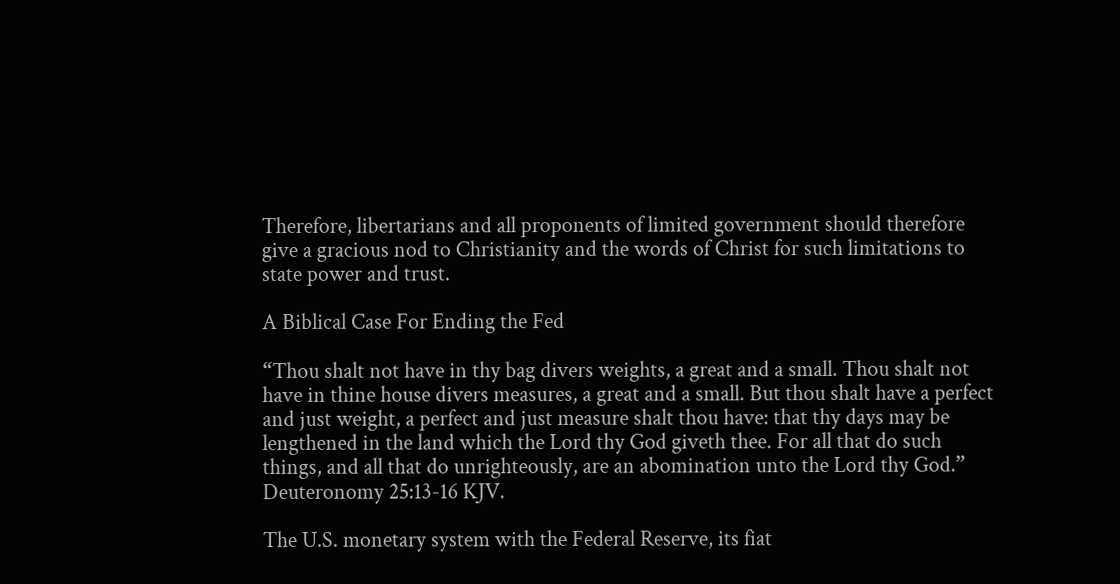Therefore, libertarians and all proponents of limited government should therefore give a gracious nod to Christianity and the words of Christ for such limitations to state power and trust.

A Biblical Case For Ending the Fed

“Thou shalt not have in thy bag divers weights, a great and a small. Thou shalt not have in thine house divers measures, a great and a small. But thou shalt have a perfect and just weight, a perfect and just measure shalt thou have: that thy days may be lengthened in the land which the Lord thy God giveth thee. For all that do such things, and all that do unrighteously, are an abomination unto the Lord thy God.” Deuteronomy 25:13-16 KJV.

The U.S. monetary system with the Federal Reserve, its fiat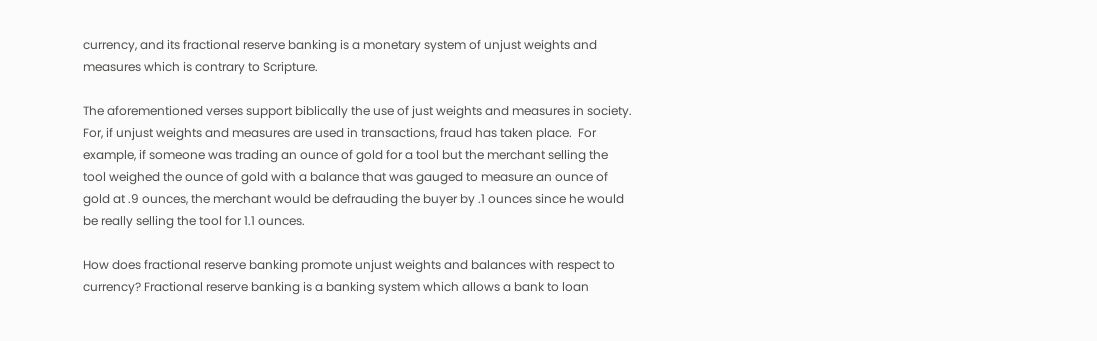currency, and its fractional reserve banking is a monetary system of unjust weights and measures which is contrary to Scripture.

The aforementioned verses support biblically the use of just weights and measures in society. For, if unjust weights and measures are used in transactions, fraud has taken place.  For example, if someone was trading an ounce of gold for a tool but the merchant selling the tool weighed the ounce of gold with a balance that was gauged to measure an ounce of gold at .9 ounces, the merchant would be defrauding the buyer by .1 ounces since he would be really selling the tool for 1.1 ounces.

How does fractional reserve banking promote unjust weights and balances with respect to currency? Fractional reserve banking is a banking system which allows a bank to loan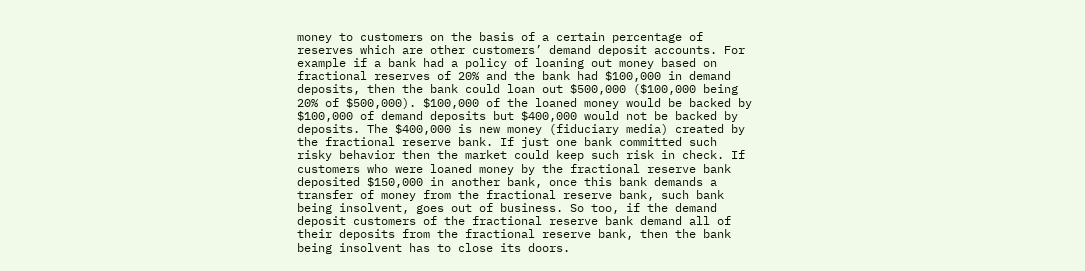money to customers on the basis of a certain percentage of reserves which are other customers’ demand deposit accounts. For example if a bank had a policy of loaning out money based on fractional reserves of 20% and the bank had $100,000 in demand deposits, then the bank could loan out $500,000 ($100,000 being 20% of $500,000). $100,000 of the loaned money would be backed by $100,000 of demand deposits but $400,000 would not be backed by deposits. The $400,000 is new money (fiduciary media) created by the fractional reserve bank. If just one bank committed such risky behavior then the market could keep such risk in check. If customers who were loaned money by the fractional reserve bank deposited $150,000 in another bank, once this bank demands a transfer of money from the fractional reserve bank, such bank being insolvent, goes out of business. So too, if the demand deposit customers of the fractional reserve bank demand all of their deposits from the fractional reserve bank, then the bank being insolvent has to close its doors.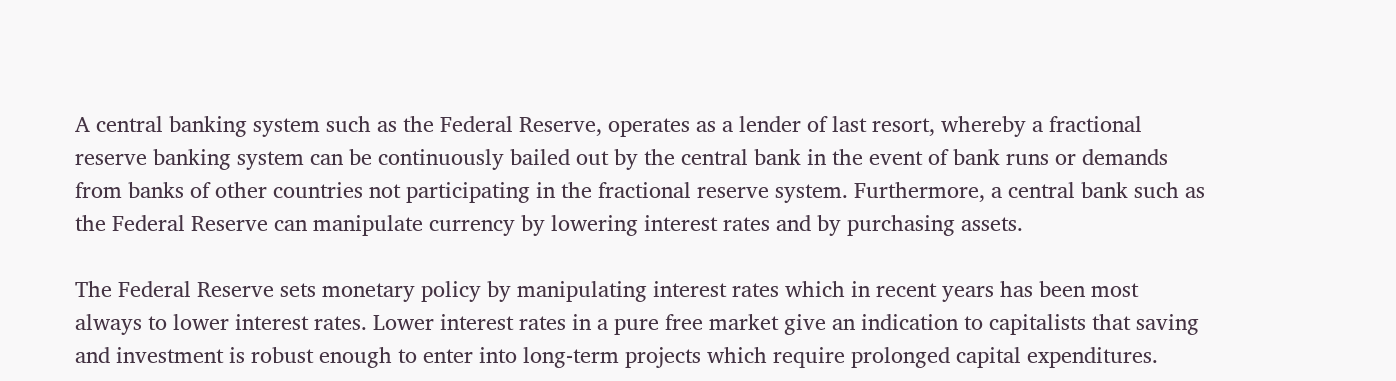A central banking system such as the Federal Reserve, operates as a lender of last resort, whereby a fractional reserve banking system can be continuously bailed out by the central bank in the event of bank runs or demands from banks of other countries not participating in the fractional reserve system. Furthermore, a central bank such as the Federal Reserve can manipulate currency by lowering interest rates and by purchasing assets.

The Federal Reserve sets monetary policy by manipulating interest rates which in recent years has been most always to lower interest rates. Lower interest rates in a pure free market give an indication to capitalists that saving and investment is robust enough to enter into long-term projects which require prolonged capital expenditures.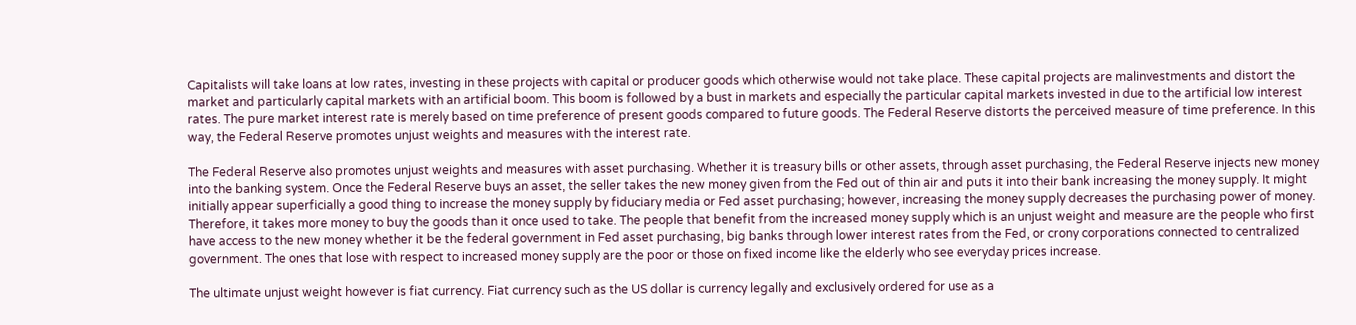Capitalists will take loans at low rates, investing in these projects with capital or producer goods which otherwise would not take place. These capital projects are malinvestments and distort the market and particularly capital markets with an artificial boom. This boom is followed by a bust in markets and especially the particular capital markets invested in due to the artificial low interest rates. The pure market interest rate is merely based on time preference of present goods compared to future goods. The Federal Reserve distorts the perceived measure of time preference. In this way, the Federal Reserve promotes unjust weights and measures with the interest rate.

The Federal Reserve also promotes unjust weights and measures with asset purchasing. Whether it is treasury bills or other assets, through asset purchasing, the Federal Reserve injects new money into the banking system. Once the Federal Reserve buys an asset, the seller takes the new money given from the Fed out of thin air and puts it into their bank increasing the money supply. It might initially appear superficially a good thing to increase the money supply by fiduciary media or Fed asset purchasing; however, increasing the money supply decreases the purchasing power of money. Therefore, it takes more money to buy the goods than it once used to take. The people that benefit from the increased money supply which is an unjust weight and measure are the people who first have access to the new money whether it be the federal government in Fed asset purchasing, big banks through lower interest rates from the Fed, or crony corporations connected to centralized government. The ones that lose with respect to increased money supply are the poor or those on fixed income like the elderly who see everyday prices increase.

The ultimate unjust weight however is fiat currency. Fiat currency such as the US dollar is currency legally and exclusively ordered for use as a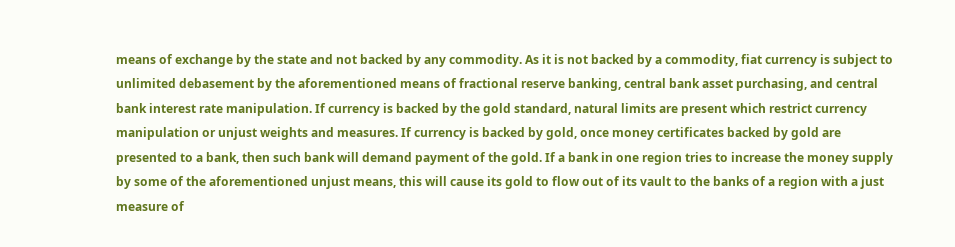means of exchange by the state and not backed by any commodity. As it is not backed by a commodity, fiat currency is subject to unlimited debasement by the aforementioned means of fractional reserve banking, central bank asset purchasing, and central bank interest rate manipulation. If currency is backed by the gold standard, natural limits are present which restrict currency manipulation or unjust weights and measures. If currency is backed by gold, once money certificates backed by gold are presented to a bank, then such bank will demand payment of the gold. If a bank in one region tries to increase the money supply by some of the aforementioned unjust means, this will cause its gold to flow out of its vault to the banks of a region with a just measure of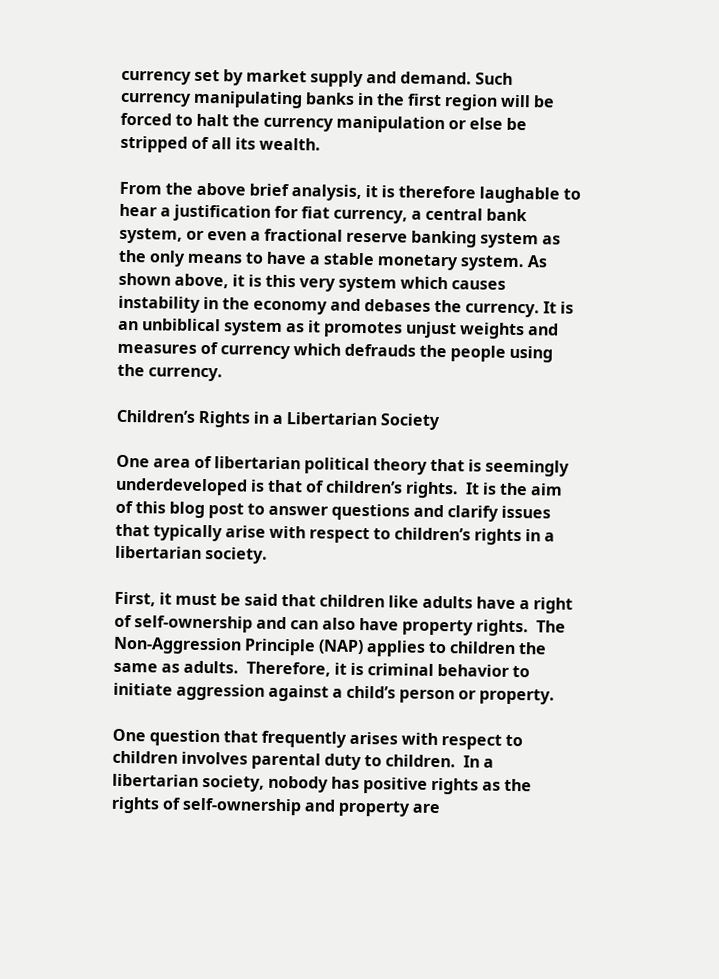currency set by market supply and demand. Such currency manipulating banks in the first region will be forced to halt the currency manipulation or else be stripped of all its wealth.

From the above brief analysis, it is therefore laughable to hear a justification for fiat currency, a central bank system, or even a fractional reserve banking system as the only means to have a stable monetary system. As shown above, it is this very system which causes instability in the economy and debases the currency. It is an unbiblical system as it promotes unjust weights and measures of currency which defrauds the people using the currency.

Children’s Rights in a Libertarian Society

One area of libertarian political theory that is seemingly underdeveloped is that of children’s rights.  It is the aim of this blog post to answer questions and clarify issues that typically arise with respect to children’s rights in a libertarian society.

First, it must be said that children like adults have a right of self-ownership and can also have property rights.  The Non-Aggression Principle (NAP) applies to children the same as adults.  Therefore, it is criminal behavior to initiate aggression against a child’s person or property.

One question that frequently arises with respect to children involves parental duty to children.  In a libertarian society, nobody has positive rights as the rights of self-ownership and property are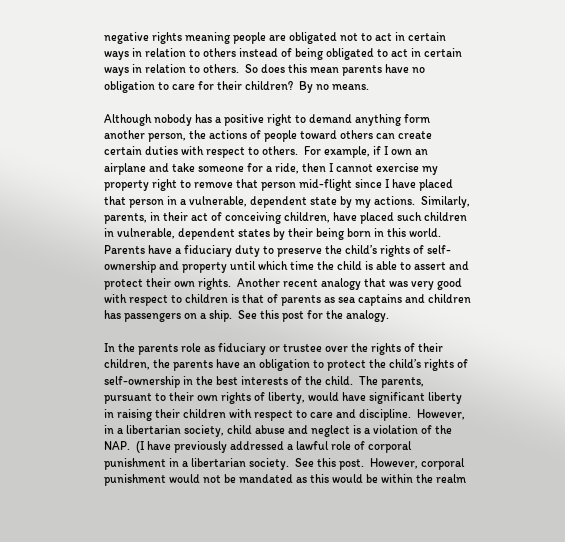negative rights meaning people are obligated not to act in certain ways in relation to others instead of being obligated to act in certain ways in relation to others.  So does this mean parents have no obligation to care for their children?  By no means.

Although nobody has a positive right to demand anything form another person, the actions of people toward others can create certain duties with respect to others.  For example, if I own an airplane and take someone for a ride, then I cannot exercise my property right to remove that person mid-flight since I have placed that person in a vulnerable, dependent state by my actions.  Similarly, parents, in their act of conceiving children, have placed such children in vulnerable, dependent states by their being born in this world.  Parents have a fiduciary duty to preserve the child’s rights of self-ownership and property until which time the child is able to assert and protect their own rights.  Another recent analogy that was very good with respect to children is that of parents as sea captains and children has passengers on a ship.  See this post for the analogy.

In the parents role as fiduciary or trustee over the rights of their children, the parents have an obligation to protect the child’s rights of self-ownership in the best interests of the child.  The parents, pursuant to their own rights of liberty, would have significant liberty in raising their children with respect to care and discipline.  However, in a libertarian society, child abuse and neglect is a violation of the NAP.  (I have previously addressed a lawful role of corporal punishment in a libertarian society.  See this post.  However, corporal punishment would not be mandated as this would be within the realm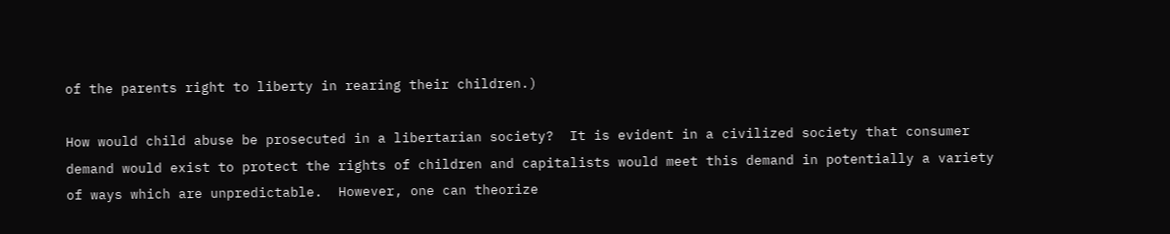of the parents right to liberty in rearing their children.)

How would child abuse be prosecuted in a libertarian society?  It is evident in a civilized society that consumer demand would exist to protect the rights of children and capitalists would meet this demand in potentially a variety of ways which are unpredictable.  However, one can theorize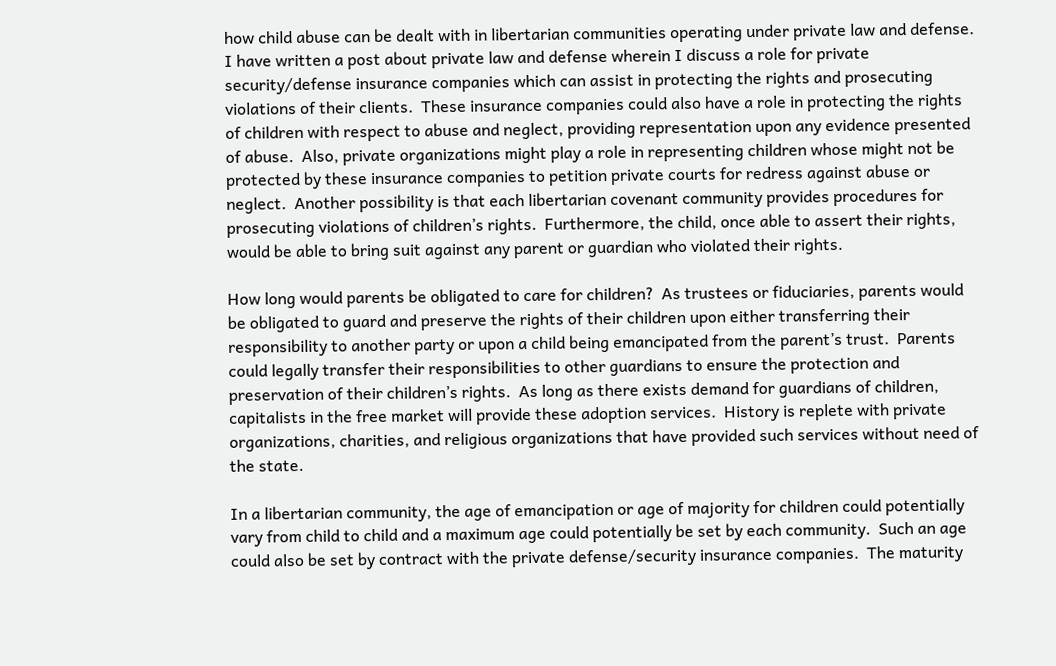how child abuse can be dealt with in libertarian communities operating under private law and defense.  I have written a post about private law and defense wherein I discuss a role for private security/defense insurance companies which can assist in protecting the rights and prosecuting violations of their clients.  These insurance companies could also have a role in protecting the rights of children with respect to abuse and neglect, providing representation upon any evidence presented of abuse.  Also, private organizations might play a role in representing children whose might not be protected by these insurance companies to petition private courts for redress against abuse or neglect.  Another possibility is that each libertarian covenant community provides procedures for prosecuting violations of children’s rights.  Furthermore, the child, once able to assert their rights, would be able to bring suit against any parent or guardian who violated their rights.

How long would parents be obligated to care for children?  As trustees or fiduciaries, parents would be obligated to guard and preserve the rights of their children upon either transferring their responsibility to another party or upon a child being emancipated from the parent’s trust.  Parents could legally transfer their responsibilities to other guardians to ensure the protection and preservation of their children’s rights.  As long as there exists demand for guardians of children, capitalists in the free market will provide these adoption services.  History is replete with private organizations, charities, and religious organizations that have provided such services without need of the state.

In a libertarian community, the age of emancipation or age of majority for children could potentially vary from child to child and a maximum age could potentially be set by each community.  Such an age could also be set by contract with the private defense/security insurance companies.  The maturity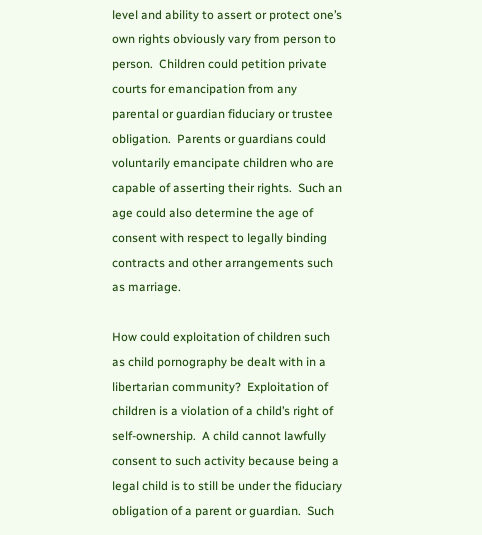level and ability to assert or protect one’s own rights obviously vary from person to person.  Children could petition private courts for emancipation from any parental or guardian fiduciary or trustee obligation.  Parents or guardians could voluntarily emancipate children who are capable of asserting their rights.  Such an age could also determine the age of consent with respect to legally binding contracts and other arrangements such as marriage.

How could exploitation of children such as child pornography be dealt with in a libertarian community?  Exploitation of children is a violation of a child’s right of self-ownership.  A child cannot lawfully consent to such activity because being a legal child is to still be under the fiduciary obligation of a parent or guardian.  Such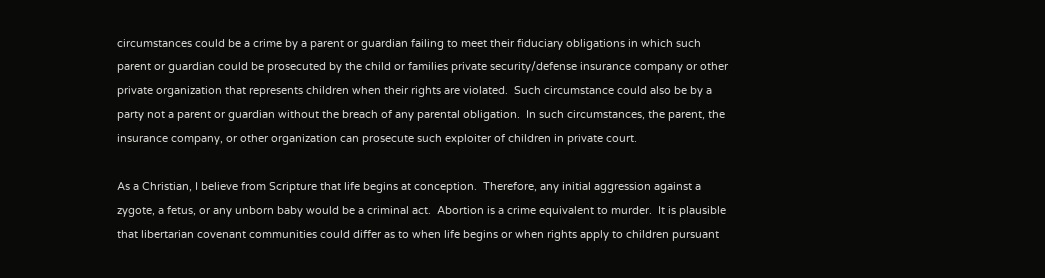circumstances could be a crime by a parent or guardian failing to meet their fiduciary obligations in which such parent or guardian could be prosecuted by the child or families private security/defense insurance company or other private organization that represents children when their rights are violated.  Such circumstance could also be by a party not a parent or guardian without the breach of any parental obligation.  In such circumstances, the parent, the insurance company, or other organization can prosecute such exploiter of children in private court.

As a Christian, I believe from Scripture that life begins at conception.  Therefore, any initial aggression against a zygote, a fetus, or any unborn baby would be a criminal act.  Abortion is a crime equivalent to murder.  It is plausible that libertarian covenant communities could differ as to when life begins or when rights apply to children pursuant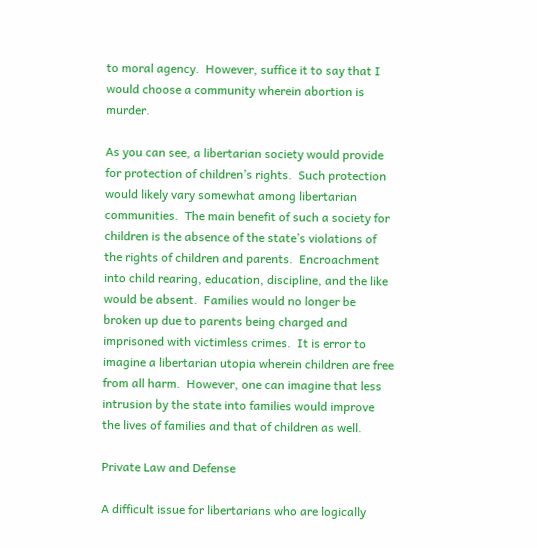to moral agency.  However, suffice it to say that I would choose a community wherein abortion is murder.

As you can see, a libertarian society would provide for protection of children’s rights.  Such protection would likely vary somewhat among libertarian communities.  The main benefit of such a society for children is the absence of the state’s violations of the rights of children and parents.  Encroachment into child rearing, education, discipline, and the like would be absent.  Families would no longer be broken up due to parents being charged and imprisoned with victimless crimes.  It is error to imagine a libertarian utopia wherein children are free from all harm.  However, one can imagine that less intrusion by the state into families would improve the lives of families and that of children as well.

Private Law and Defense

A difficult issue for libertarians who are logically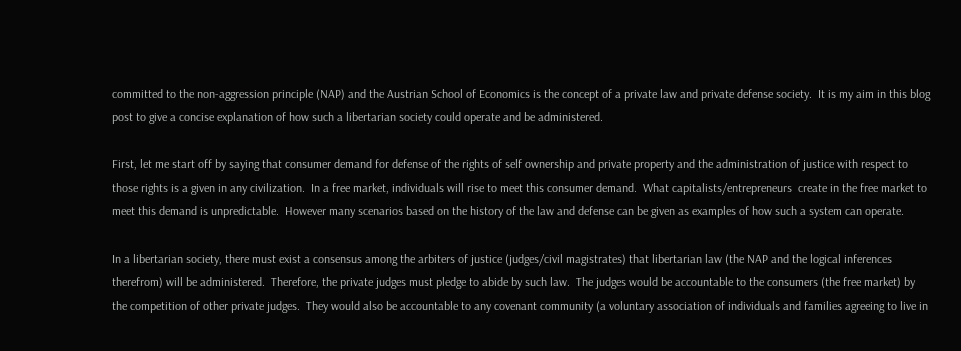committed to the non-aggression principle (NAP) and the Austrian School of Economics is the concept of a private law and private defense society.  It is my aim in this blog post to give a concise explanation of how such a libertarian society could operate and be administered.

First, let me start off by saying that consumer demand for defense of the rights of self ownership and private property and the administration of justice with respect to those rights is a given in any civilization.  In a free market, individuals will rise to meet this consumer demand.  What capitalists/entrepreneurs  create in the free market to meet this demand is unpredictable.  However many scenarios based on the history of the law and defense can be given as examples of how such a system can operate.

In a libertarian society, there must exist a consensus among the arbiters of justice (judges/civil magistrates) that libertarian law (the NAP and the logical inferences therefrom) will be administered.  Therefore, the private judges must pledge to abide by such law.  The judges would be accountable to the consumers (the free market) by the competition of other private judges.  They would also be accountable to any covenant community (a voluntary association of individuals and families agreeing to live in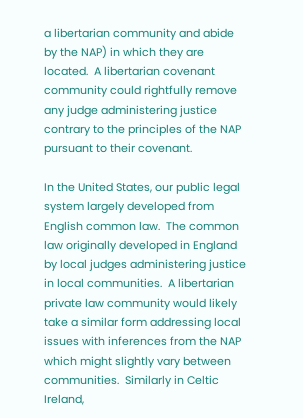a libertarian community and abide by the NAP) in which they are located.  A libertarian covenant community could rightfully remove any judge administering justice contrary to the principles of the NAP pursuant to their covenant.

In the United States, our public legal system largely developed from English common law.  The common law originally developed in England by local judges administering justice in local communities.  A libertarian private law community would likely take a similar form addressing local issues with inferences from the NAP which might slightly vary between communities.  Similarly in Celtic Ireland,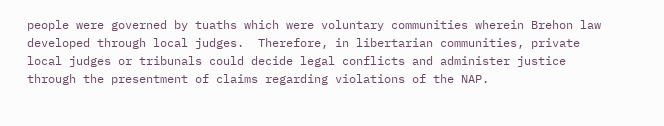people were governed by tuaths which were voluntary communities wherein Brehon law developed through local judges.  Therefore, in libertarian communities, private local judges or tribunals could decide legal conflicts and administer justice through the presentment of claims regarding violations of the NAP.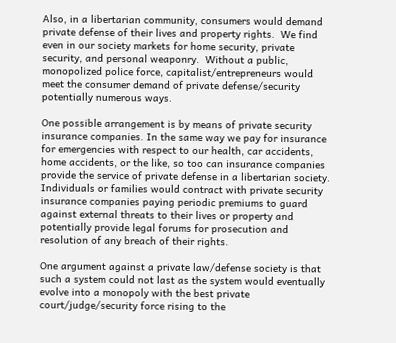Also, in a libertarian community, consumers would demand private defense of their lives and property rights.  We find even in our society markets for home security, private security, and personal weaponry.  Without a public, monopolized police force, capitalist/entrepreneurs would meet the consumer demand of private defense/security potentially numerous ways.

One possible arrangement is by means of private security insurance companies. In the same way we pay for insurance for emergencies with respect to our health, car accidents, home accidents, or the like, so too can insurance companies provide the service of private defense in a libertarian society.  Individuals or families would contract with private security insurance companies paying periodic premiums to guard against external threats to their lives or property and potentially provide legal forums for prosecution and resolution of any breach of their rights.

One argument against a private law/defense society is that such a system could not last as the system would eventually evolve into a monopoly with the best private court/judge/security force rising to the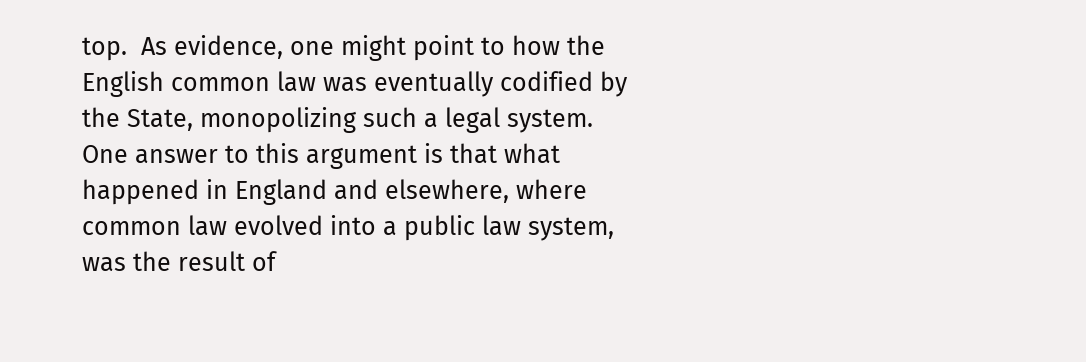top.  As evidence, one might point to how the English common law was eventually codified by the State, monopolizing such a legal system.  One answer to this argument is that what happened in England and elsewhere, where common law evolved into a public law system, was the result of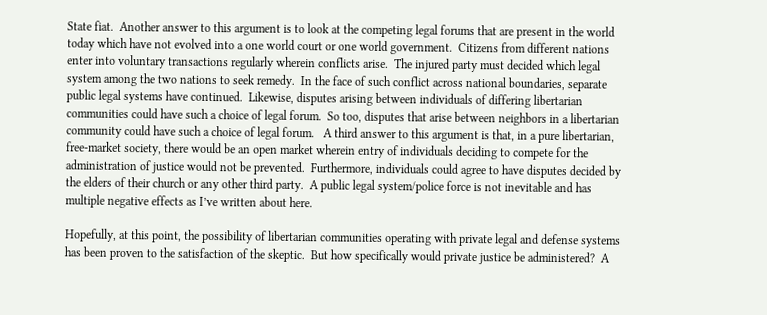State fiat.  Another answer to this argument is to look at the competing legal forums that are present in the world today which have not evolved into a one world court or one world government.  Citizens from different nations enter into voluntary transactions regularly wherein conflicts arise.  The injured party must decided which legal system among the two nations to seek remedy.  In the face of such conflict across national boundaries, separate public legal systems have continued.  Likewise, disputes arising between individuals of differing libertarian communities could have such a choice of legal forum.  So too, disputes that arise between neighbors in a libertarian community could have such a choice of legal forum.   A third answer to this argument is that, in a pure libertarian, free-market society, there would be an open market wherein entry of individuals deciding to compete for the administration of justice would not be prevented.  Furthermore, individuals could agree to have disputes decided by the elders of their church or any other third party.  A public legal system/police force is not inevitable and has multiple negative effects as I’ve written about here.

Hopefully, at this point, the possibility of libertarian communities operating with private legal and defense systems has been proven to the satisfaction of the skeptic.  But how specifically would private justice be administered?  A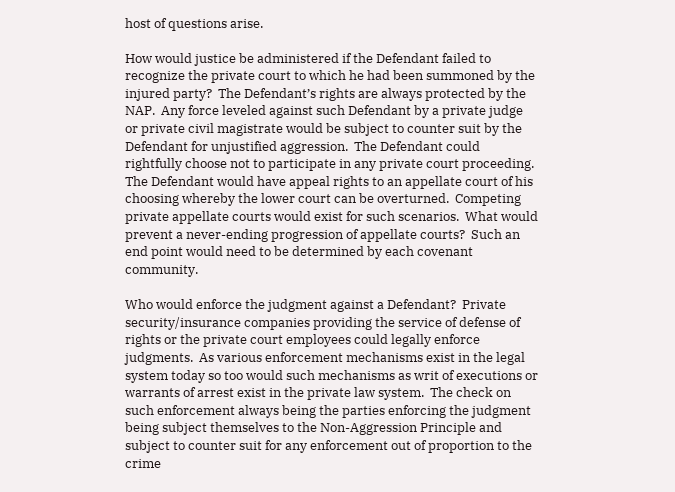host of questions arise.

How would justice be administered if the Defendant failed to recognize the private court to which he had been summoned by the injured party?  The Defendant’s rights are always protected by the NAP.  Any force leveled against such Defendant by a private judge or private civil magistrate would be subject to counter suit by the Defendant for unjustified aggression.  The Defendant could rightfully choose not to participate in any private court proceeding. The Defendant would have appeal rights to an appellate court of his choosing whereby the lower court can be overturned.  Competing private appellate courts would exist for such scenarios.  What would prevent a never-ending progression of appellate courts?  Such an end point would need to be determined by each covenant community.

Who would enforce the judgment against a Defendant?  Private security/insurance companies providing the service of defense of rights or the private court employees could legally enforce judgments.  As various enforcement mechanisms exist in the legal system today so too would such mechanisms as writ of executions or warrants of arrest exist in the private law system.  The check on such enforcement always being the parties enforcing the judgment being subject themselves to the Non-Aggression Principle and subject to counter suit for any enforcement out of proportion to the crime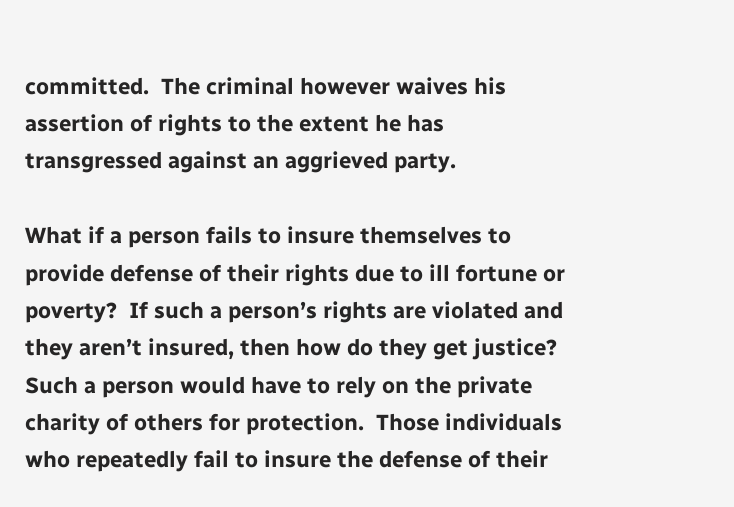committed.  The criminal however waives his assertion of rights to the extent he has transgressed against an aggrieved party.

What if a person fails to insure themselves to provide defense of their rights due to ill fortune or poverty?  If such a person’s rights are violated and they aren’t insured, then how do they get justice?  Such a person would have to rely on the private charity of others for protection.  Those individuals who repeatedly fail to insure the defense of their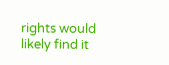rights would likely find it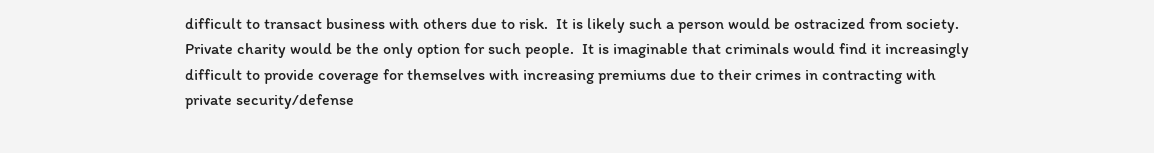difficult to transact business with others due to risk.  It is likely such a person would be ostracized from society.  Private charity would be the only option for such people.  It is imaginable that criminals would find it increasingly difficult to provide coverage for themselves with increasing premiums due to their crimes in contracting with private security/defense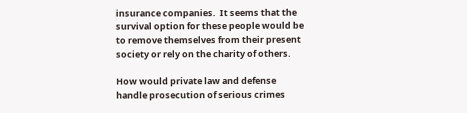insurance companies.  It seems that the survival option for these people would be to remove themselves from their present society or rely on the charity of others.

How would private law and defense handle prosecution of serious crimes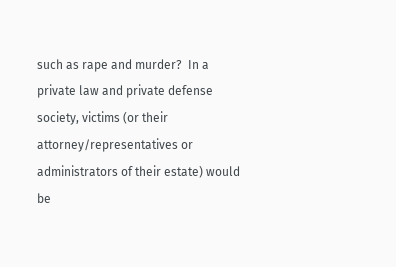such as rape and murder?  In a private law and private defense society, victims (or their attorney/representatives or administrators of their estate) would be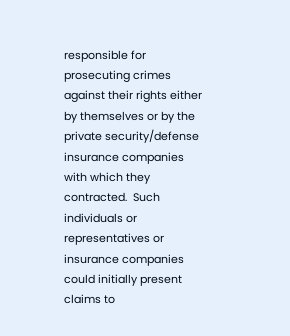responsible for prosecuting crimes against their rights either by themselves or by the private security/defense insurance companies with which they contracted.  Such individuals or representatives or insurance companies could initially present claims to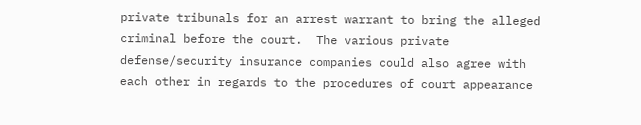private tribunals for an arrest warrant to bring the alleged criminal before the court.  The various private defense/security insurance companies could also agree with each other in regards to the procedures of court appearance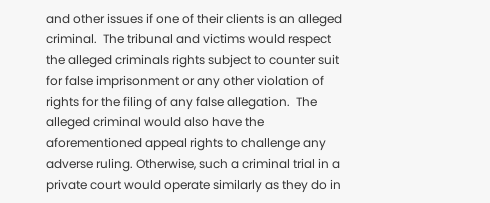and other issues if one of their clients is an alleged criminal.  The tribunal and victims would respect the alleged criminals rights subject to counter suit for false imprisonment or any other violation of rights for the filing of any false allegation.  The alleged criminal would also have the aforementioned appeal rights to challenge any adverse ruling. Otherwise, such a criminal trial in a private court would operate similarly as they do in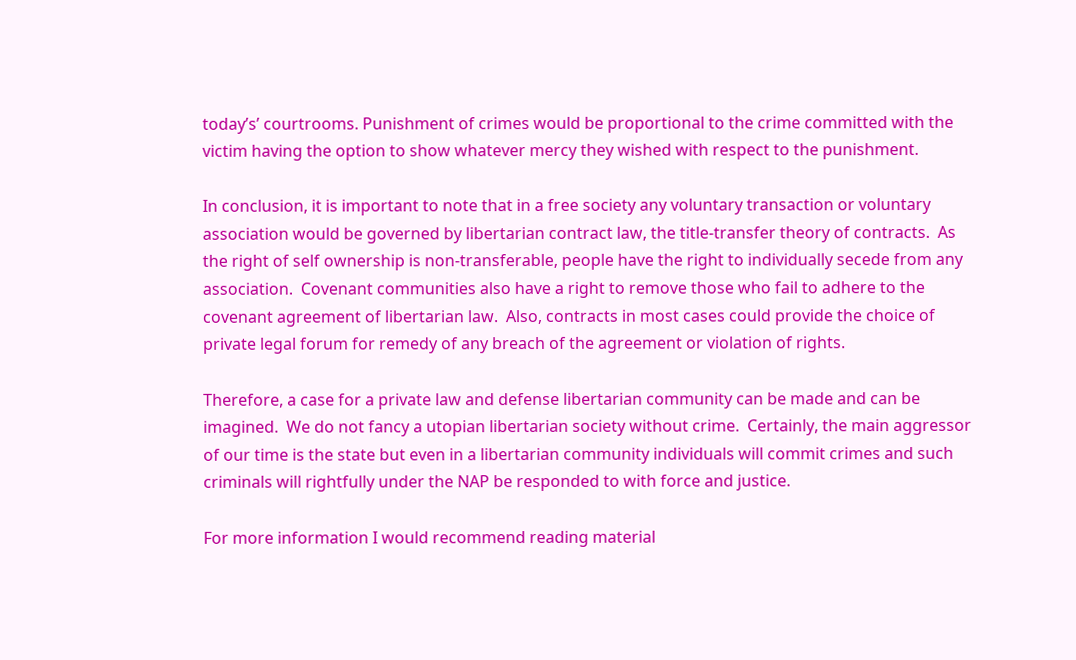today’s’ courtrooms. Punishment of crimes would be proportional to the crime committed with the victim having the option to show whatever mercy they wished with respect to the punishment.

In conclusion, it is important to note that in a free society any voluntary transaction or voluntary association would be governed by libertarian contract law, the title-transfer theory of contracts.  As the right of self ownership is non-transferable, people have the right to individually secede from any association.  Covenant communities also have a right to remove those who fail to adhere to the covenant agreement of libertarian law.  Also, contracts in most cases could provide the choice of private legal forum for remedy of any breach of the agreement or violation of rights.

Therefore, a case for a private law and defense libertarian community can be made and can be imagined.  We do not fancy a utopian libertarian society without crime.  Certainly, the main aggressor of our time is the state but even in a libertarian community individuals will commit crimes and such criminals will rightfully under the NAP be responded to with force and justice.

For more information I would recommend reading material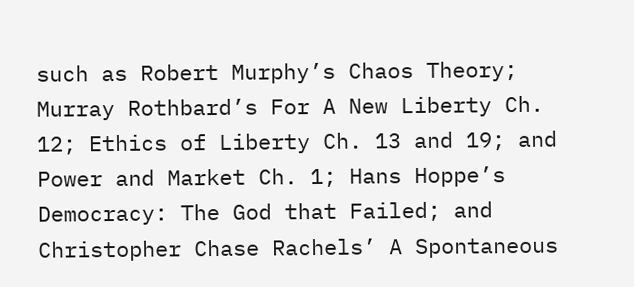such as Robert Murphy’s Chaos Theory; Murray Rothbard’s For A New Liberty Ch. 12; Ethics of Liberty Ch. 13 and 19; and Power and Market Ch. 1; Hans Hoppe’s Democracy: The God that Failed; and Christopher Chase Rachels’ A Spontaneous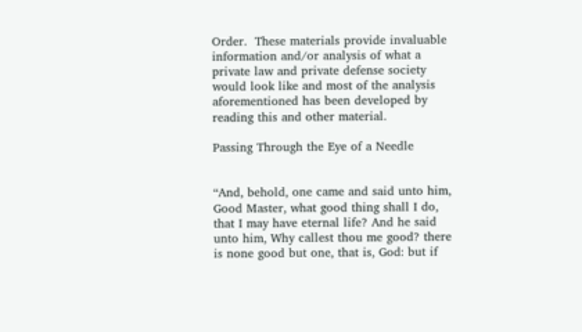Order.  These materials provide invaluable information and/or analysis of what a private law and private defense society would look like and most of the analysis aforementioned has been developed by reading this and other material.

Passing Through the Eye of a Needle


“And, behold, one came and said unto him, Good Master, what good thing shall I do, that I may have eternal life? And he said unto him, Why callest thou me good? there is none good but one, that is, God: but if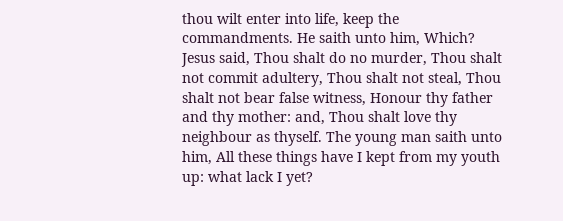thou wilt enter into life, keep the commandments. He saith unto him, Which? Jesus said, Thou shalt do no murder, Thou shalt not commit adultery, Thou shalt not steal, Thou shalt not bear false witness, Honour thy father and thy mother: and, Thou shalt love thy neighbour as thyself. The young man saith unto him, All these things have I kept from my youth up: what lack I yet?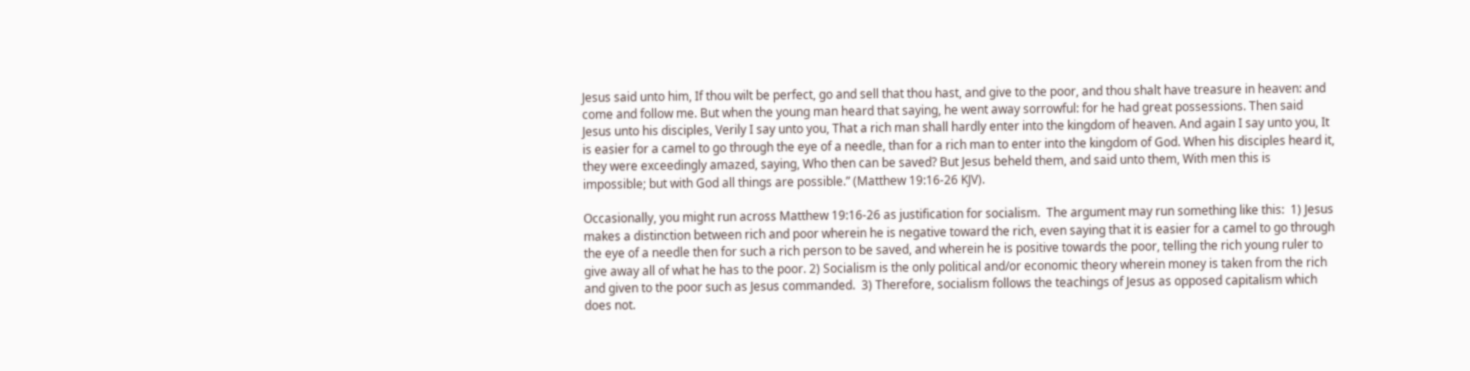Jesus said unto him, If thou wilt be perfect, go and sell that thou hast, and give to the poor, and thou shalt have treasure in heaven: and come and follow me. But when the young man heard that saying, he went away sorrowful: for he had great possessions. Then said Jesus unto his disciples, Verily I say unto you, That a rich man shall hardly enter into the kingdom of heaven. And again I say unto you, It is easier for a camel to go through the eye of a needle, than for a rich man to enter into the kingdom of God. When his disciples heard it, they were exceedingly amazed, saying, Who then can be saved? But Jesus beheld them, and said unto them, With men this is impossible; but with God all things are possible.” (Matthew 19:16-26 KJV).

Occasionally, you might run across Matthew 19:16-26 as justification for socialism.  The argument may run something like this:  1) Jesus makes a distinction between rich and poor wherein he is negative toward the rich, even saying that it is easier for a camel to go through the eye of a needle then for such a rich person to be saved, and wherein he is positive towards the poor, telling the rich young ruler to give away all of what he has to the poor. 2) Socialism is the only political and/or economic theory wherein money is taken from the rich and given to the poor such as Jesus commanded.  3) Therefore, socialism follows the teachings of Jesus as opposed capitalism which does not.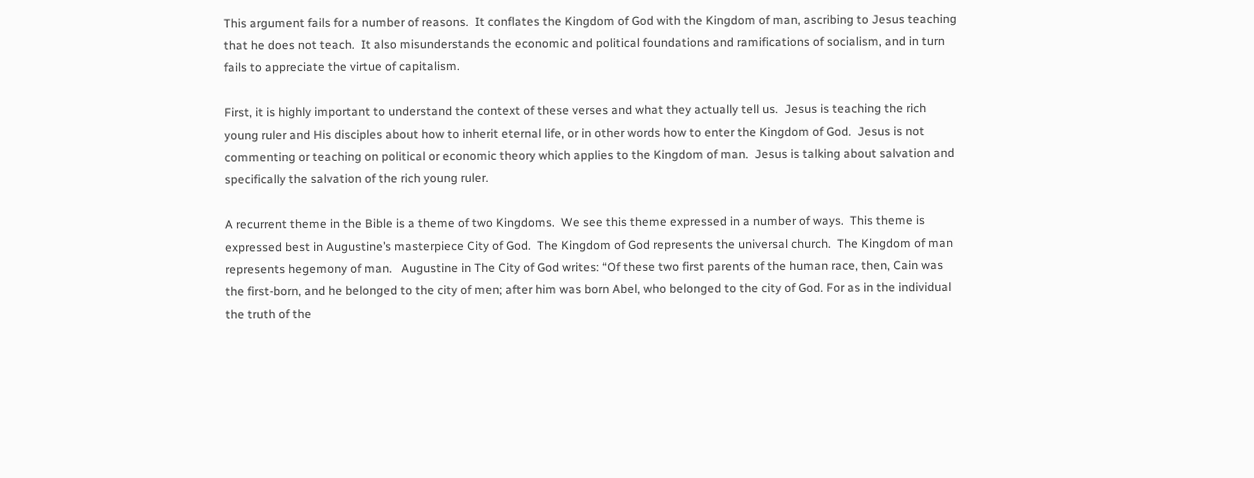This argument fails for a number of reasons.  It conflates the Kingdom of God with the Kingdom of man, ascribing to Jesus teaching that he does not teach.  It also misunderstands the economic and political foundations and ramifications of socialism, and in turn fails to appreciate the virtue of capitalism.

First, it is highly important to understand the context of these verses and what they actually tell us.  Jesus is teaching the rich young ruler and His disciples about how to inherit eternal life, or in other words how to enter the Kingdom of God.  Jesus is not commenting or teaching on political or economic theory which applies to the Kingdom of man.  Jesus is talking about salvation and specifically the salvation of the rich young ruler.

A recurrent theme in the Bible is a theme of two Kingdoms.  We see this theme expressed in a number of ways.  This theme is expressed best in Augustine’s masterpiece City of God.  The Kingdom of God represents the universal church.  The Kingdom of man represents hegemony of man.   Augustine in The City of God writes: “Of these two first parents of the human race, then, Cain was the first-born, and he belonged to the city of men; after him was born Abel, who belonged to the city of God. For as in the individual the truth of the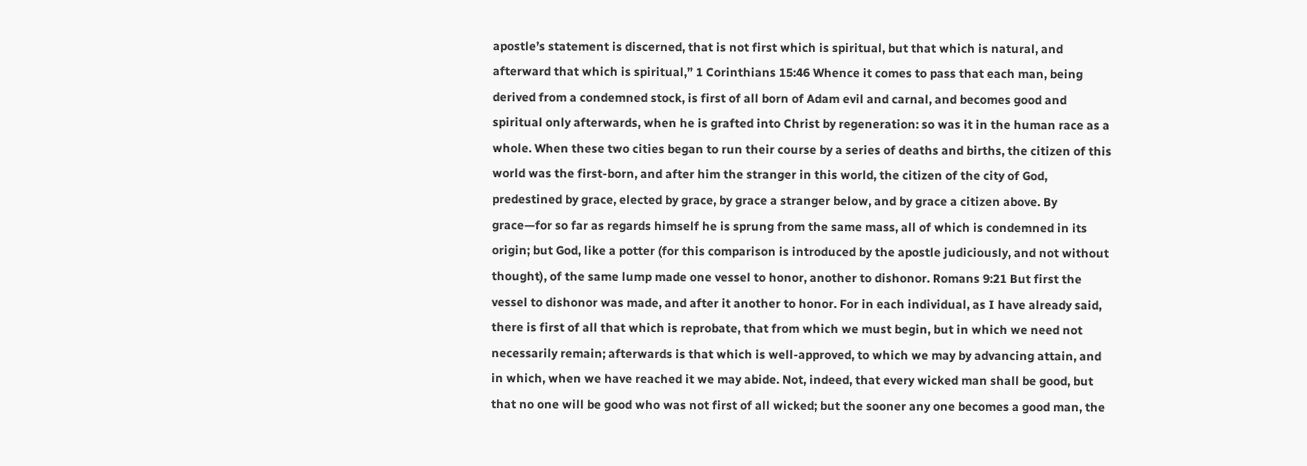apostle’s statement is discerned, that is not first which is spiritual, but that which is natural, and afterward that which is spiritual,” 1 Corinthians 15:46 Whence it comes to pass that each man, being derived from a condemned stock, is first of all born of Adam evil and carnal, and becomes good and spiritual only afterwards, when he is grafted into Christ by regeneration: so was it in the human race as a whole. When these two cities began to run their course by a series of deaths and births, the citizen of this world was the first-born, and after him the stranger in this world, the citizen of the city of God, predestined by grace, elected by grace, by grace a stranger below, and by grace a citizen above. By grace—for so far as regards himself he is sprung from the same mass, all of which is condemned in its origin; but God, like a potter (for this comparison is introduced by the apostle judiciously, and not without thought), of the same lump made one vessel to honor, another to dishonor. Romans 9:21 But first the vessel to dishonor was made, and after it another to honor. For in each individual, as I have already said, there is first of all that which is reprobate, that from which we must begin, but in which we need not necessarily remain; afterwards is that which is well-approved, to which we may by advancing attain, and in which, when we have reached it we may abide. Not, indeed, that every wicked man shall be good, but that no one will be good who was not first of all wicked; but the sooner any one becomes a good man, the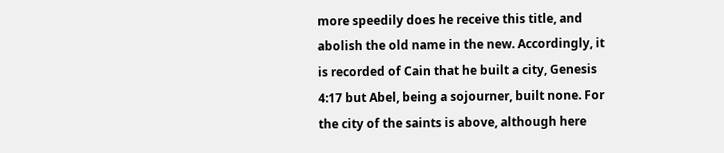more speedily does he receive this title, and abolish the old name in the new. Accordingly, it is recorded of Cain that he built a city, Genesis 4:17 but Abel, being a sojourner, built none. For the city of the saints is above, although here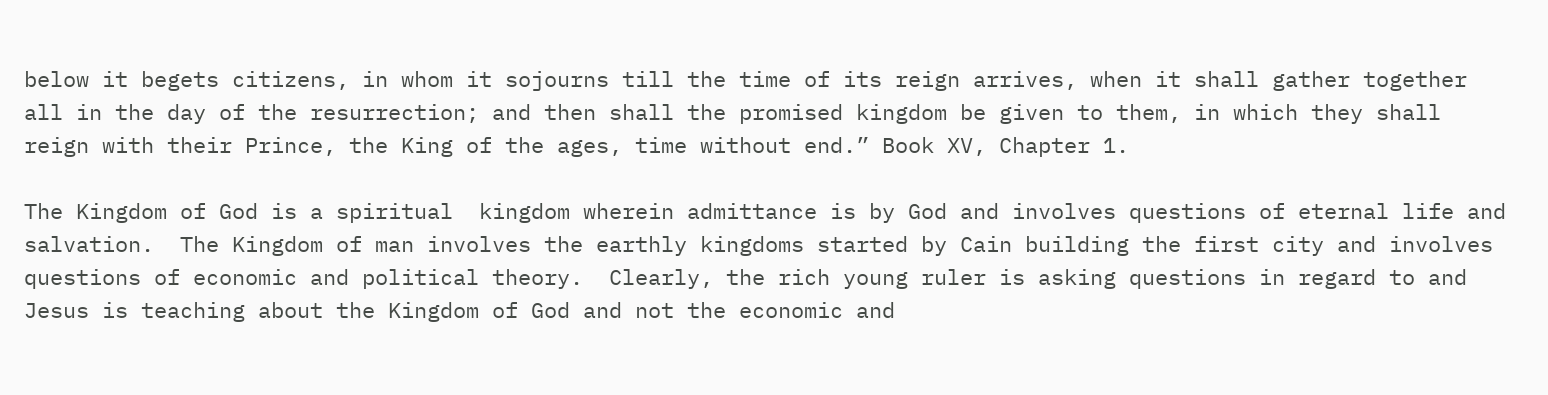below it begets citizens, in whom it sojourns till the time of its reign arrives, when it shall gather together all in the day of the resurrection; and then shall the promised kingdom be given to them, in which they shall reign with their Prince, the King of the ages, time without end.” Book XV, Chapter 1.

The Kingdom of God is a spiritual  kingdom wherein admittance is by God and involves questions of eternal life and salvation.  The Kingdom of man involves the earthly kingdoms started by Cain building the first city and involves questions of economic and political theory.  Clearly, the rich young ruler is asking questions in regard to and Jesus is teaching about the Kingdom of God and not the economic and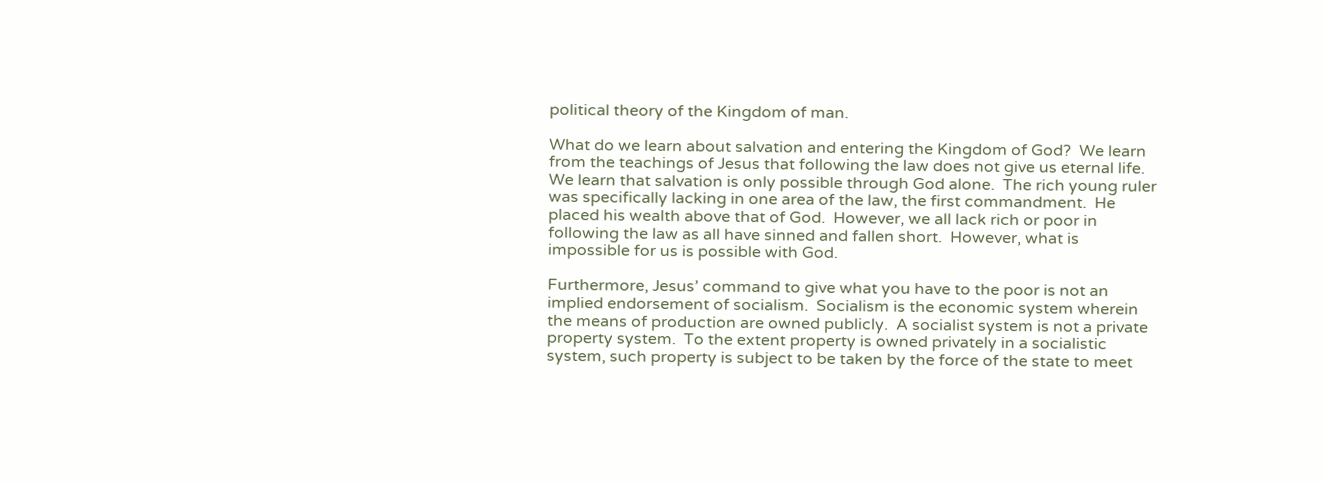political theory of the Kingdom of man.

What do we learn about salvation and entering the Kingdom of God?  We learn from the teachings of Jesus that following the law does not give us eternal life.  We learn that salvation is only possible through God alone.  The rich young ruler was specifically lacking in one area of the law, the first commandment.  He placed his wealth above that of God.  However, we all lack rich or poor in following the law as all have sinned and fallen short.  However, what is impossible for us is possible with God.

Furthermore, Jesus’ command to give what you have to the poor is not an implied endorsement of socialism.  Socialism is the economic system wherein the means of production are owned publicly.  A socialist system is not a private property system.  To the extent property is owned privately in a socialistic system, such property is subject to be taken by the force of the state to meet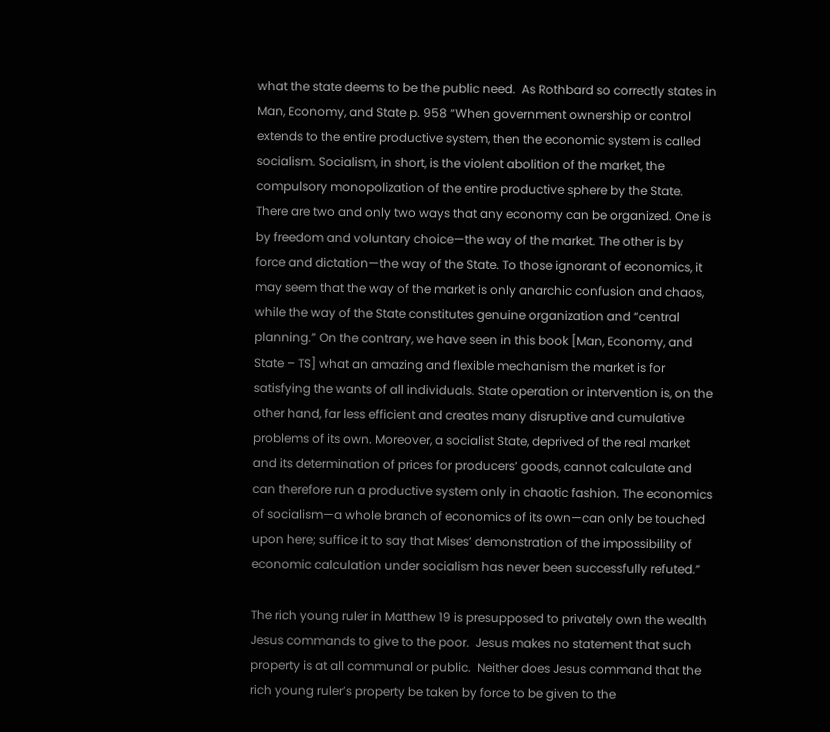what the state deems to be the public need.  As Rothbard so correctly states in Man, Economy, and State p. 958 “When government ownership or control extends to the entire productive system, then the economic system is called socialism. Socialism, in short, is the violent abolition of the market, the compulsory monopolization of the entire productive sphere by the State. There are two and only two ways that any economy can be organized. One is by freedom and voluntary choice—the way of the market. The other is by force and dictation—the way of the State. To those ignorant of economics, it may seem that the way of the market is only anarchic confusion and chaos, while the way of the State constitutes genuine organization and “central planning.” On the contrary, we have seen in this book [Man, Economy, and State – TS] what an amazing and flexible mechanism the market is for satisfying the wants of all individuals. State operation or intervention is, on the other hand, far less efficient and creates many disruptive and cumulative problems of its own. Moreover, a socialist State, deprived of the real market and its determination of prices for producers’ goods, cannot calculate and can therefore run a productive system only in chaotic fashion. The economics of socialism—a whole branch of economics of its own—can only be touched upon here; suffice it to say that Mises’ demonstration of the impossibility of economic calculation under socialism has never been successfully refuted.”

The rich young ruler in Matthew 19 is presupposed to privately own the wealth Jesus commands to give to the poor.  Jesus makes no statement that such property is at all communal or public.  Neither does Jesus command that the rich young ruler’s property be taken by force to be given to the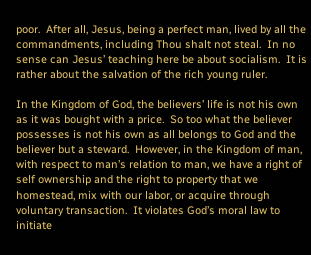poor.  After all, Jesus, being a perfect man, lived by all the commandments, including Thou shalt not steal.  In no sense can Jesus’ teaching here be about socialism.  It is rather about the salvation of the rich young ruler.

In the Kingdom of God, the believers’ life is not his own as it was bought with a price.  So too what the believer possesses is not his own as all belongs to God and the believer but a steward.  However, in the Kingdom of man, with respect to man’s relation to man, we have a right of  self ownership and the right to property that we homestead, mix with our labor, or acquire through voluntary transaction.  It violates God’s moral law to initiate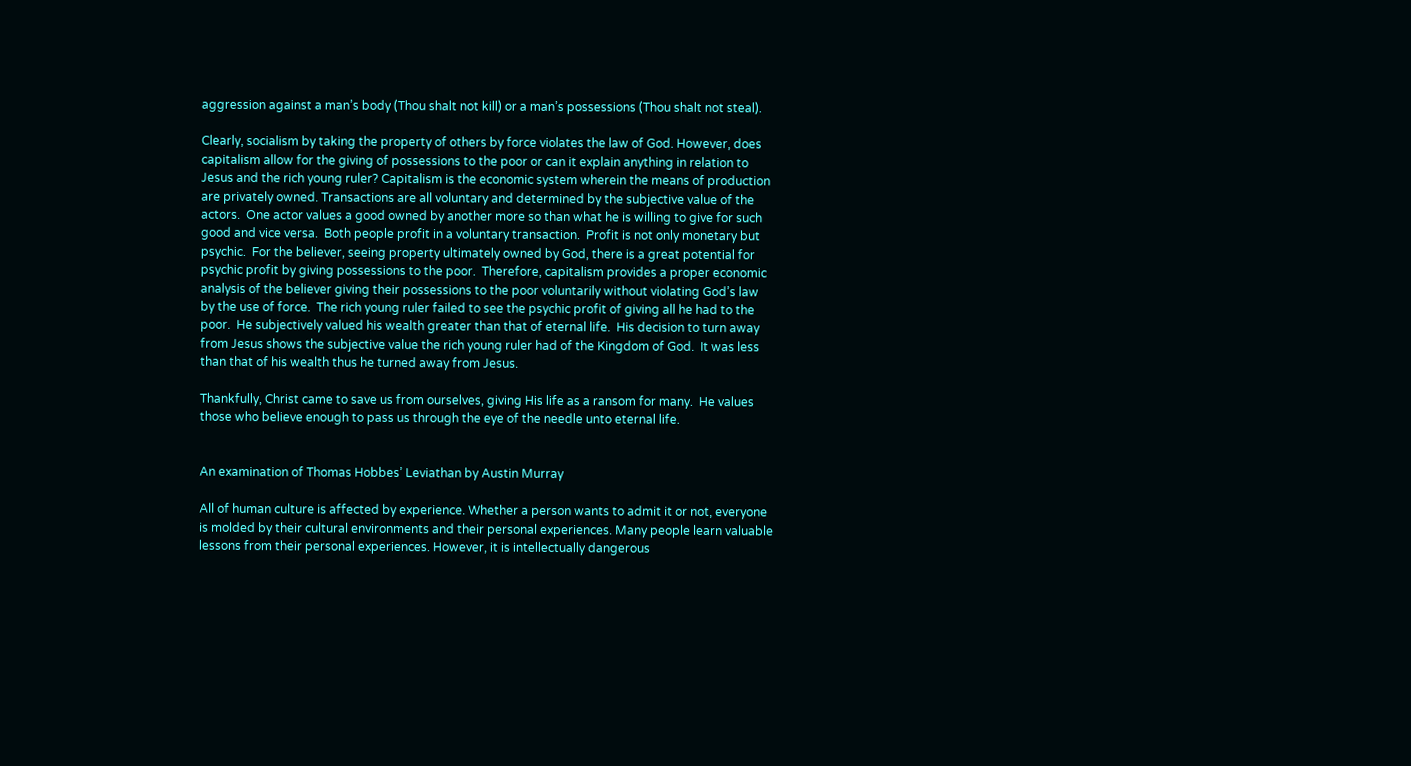aggression against a man’s body (Thou shalt not kill) or a man’s possessions (Thou shalt not steal).

Clearly, socialism by taking the property of others by force violates the law of God. However, does capitalism allow for the giving of possessions to the poor or can it explain anything in relation to Jesus and the rich young ruler? Capitalism is the economic system wherein the means of production are privately owned. Transactions are all voluntary and determined by the subjective value of the actors.  One actor values a good owned by another more so than what he is willing to give for such good and vice versa.  Both people profit in a voluntary transaction.  Profit is not only monetary but psychic.  For the believer, seeing property ultimately owned by God, there is a great potential for psychic profit by giving possessions to the poor.  Therefore, capitalism provides a proper economic analysis of the believer giving their possessions to the poor voluntarily without violating God’s law by the use of force.  The rich young ruler failed to see the psychic profit of giving all he had to the poor.  He subjectively valued his wealth greater than that of eternal life.  His decision to turn away from Jesus shows the subjective value the rich young ruler had of the Kingdom of God.  It was less than that of his wealth thus he turned away from Jesus.

Thankfully, Christ came to save us from ourselves, giving His life as a ransom for many.  He values those who believe enough to pass us through the eye of the needle unto eternal life.


An examination of Thomas Hobbes’ Leviathan by Austin Murray

All of human culture is affected by experience. Whether a person wants to admit it or not, everyone is molded by their cultural environments and their personal experiences. Many people learn valuable lessons from their personal experiences. However, it is intellectually dangerous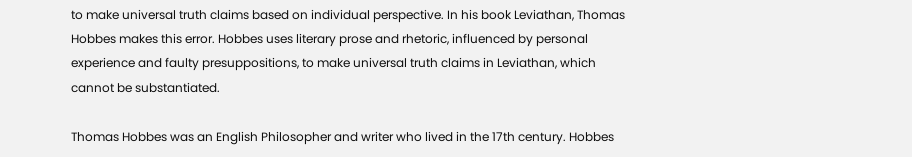to make universal truth claims based on individual perspective. In his book Leviathan, Thomas Hobbes makes this error. Hobbes uses literary prose and rhetoric, influenced by personal experience and faulty presuppositions, to make universal truth claims in Leviathan, which cannot be substantiated.

Thomas Hobbes was an English Philosopher and writer who lived in the 17th century. Hobbes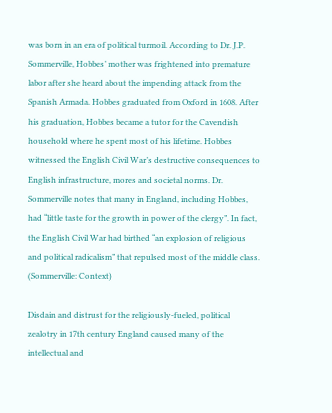was born in an era of political turmoil. According to Dr. J.P. Sommerville, Hobbes’ mother was frightened into premature labor after she heard about the impending attack from the Spanish Armada. Hobbes graduated from Oxford in 1608. After his graduation, Hobbes became a tutor for the Cavendish household where he spent most of his lifetime. Hobbes witnessed the English Civil War’s destructive consequences to English infrastructure, mores and societal norms. Dr. Sommerville notes that many in England, including Hobbes, had “little taste for the growth in power of the clergy”. In fact, the English Civil War had birthed “an explosion of religious and political radicalism” that repulsed most of the middle class. (Sommerville: Context)

Disdain and distrust for the religiously-fueled, political zealotry in 17th century England caused many of the intellectual and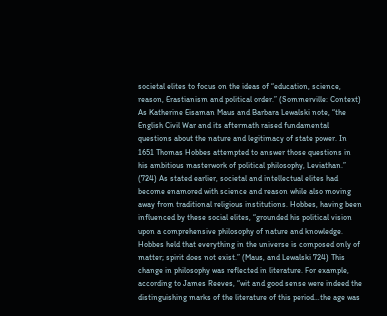societal elites to focus on the ideas of “education, science, reason, Erastianism and political order.” (Sommerville: Context) As Katherine Eisaman Maus and Barbara Lewalski note, “the English Civil War and its aftermath raised fundamental questions about the nature and legitimacy of state power. In 1651 Thomas Hobbes attempted to answer those questions in his ambitious masterwork of political philosophy, Leviathan.” (724) As stated earlier, societal and intellectual elites had become enamored with science and reason while also moving away from traditional religious institutions. Hobbes, having been influenced by these social elites, “grounded his political vision upon a comprehensive philosophy of nature and knowledge. Hobbes held that everything in the universe is composed only of matter; spirit does not exist.” (Maus, and Lewalski 724) This change in philosophy was reflected in literature. For example, according to James Reeves, “wit and good sense were indeed the distinguishing marks of the literature of this period…the age was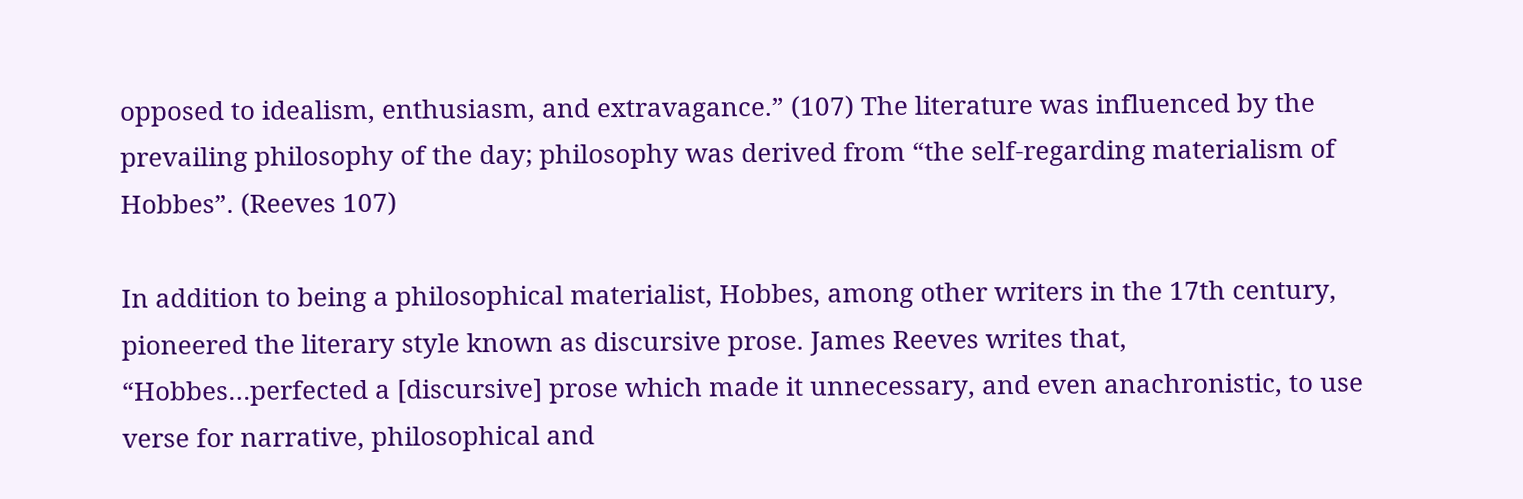opposed to idealism, enthusiasm, and extravagance.” (107) The literature was influenced by the prevailing philosophy of the day; philosophy was derived from “the self-regarding materialism of Hobbes”. (Reeves 107)

In addition to being a philosophical materialist, Hobbes, among other writers in the 17th century, pioneered the literary style known as discursive prose. James Reeves writes that, “Hobbes…perfected a [discursive] prose which made it unnecessary, and even anachronistic, to use verse for narrative, philosophical and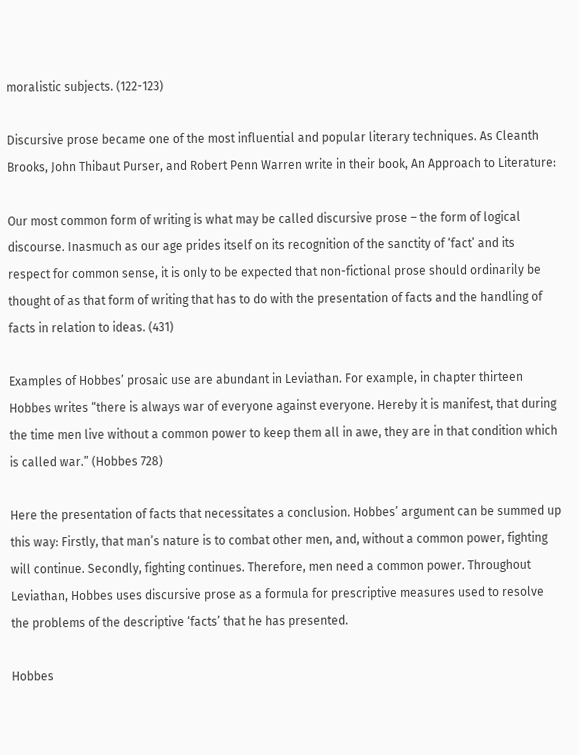moralistic subjects. (122-123)

Discursive prose became one of the most influential and popular literary techniques. As Cleanth Brooks, John Thibaut Purser, and Robert Penn Warren write in their book, An Approach to Literature:

Our most common form of writing is what may be called discursive prose – the form of logical discourse. Inasmuch as our age prides itself on its recognition of the sanctity of ‘fact’ and its respect for common sense, it is only to be expected that non-fictional prose should ordinarily be thought of as that form of writing that has to do with the presentation of facts and the handling of facts in relation to ideas. (431)

Examples of Hobbes’ prosaic use are abundant in Leviathan. For example, in chapter thirteen Hobbes writes “there is always war of everyone against everyone. Hereby it is manifest, that during the time men live without a common power to keep them all in awe, they are in that condition which is called war.” (Hobbes 728)

Here the presentation of facts that necessitates a conclusion. Hobbes’ argument can be summed up this way: Firstly, that man’s nature is to combat other men, and, without a common power, fighting will continue. Secondly, fighting continues. Therefore, men need a common power. Throughout Leviathan, Hobbes uses discursive prose as a formula for prescriptive measures used to resolve the problems of the descriptive ‘facts’ that he has presented.

Hobbes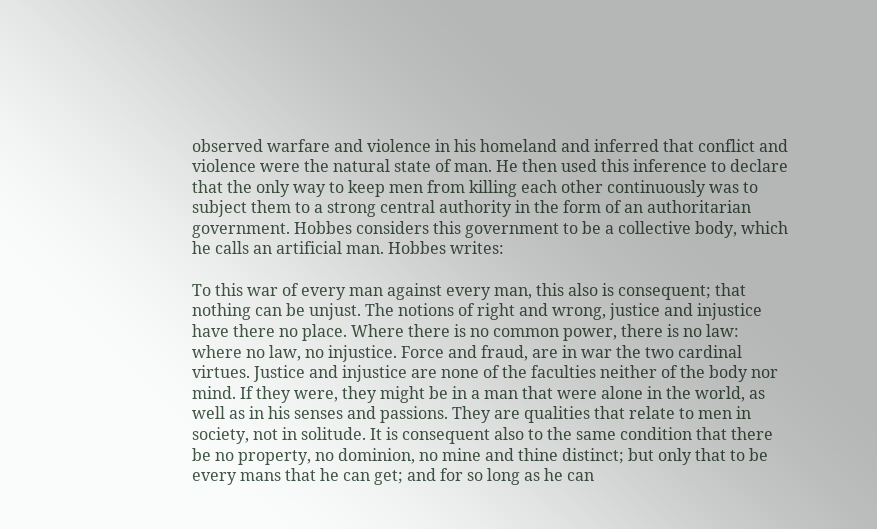observed warfare and violence in his homeland and inferred that conflict and violence were the natural state of man. He then used this inference to declare that the only way to keep men from killing each other continuously was to subject them to a strong central authority in the form of an authoritarian government. Hobbes considers this government to be a collective body, which he calls an artificial man. Hobbes writes:

To this war of every man against every man, this also is consequent; that nothing can be unjust. The notions of right and wrong, justice and injustice have there no place. Where there is no common power, there is no law: where no law, no injustice. Force and fraud, are in war the two cardinal virtues. Justice and injustice are none of the faculties neither of the body nor mind. If they were, they might be in a man that were alone in the world, as well as in his senses and passions. They are qualities that relate to men in society, not in solitude. It is consequent also to the same condition that there be no property, no dominion, no mine and thine distinct; but only that to be every mans that he can get; and for so long as he can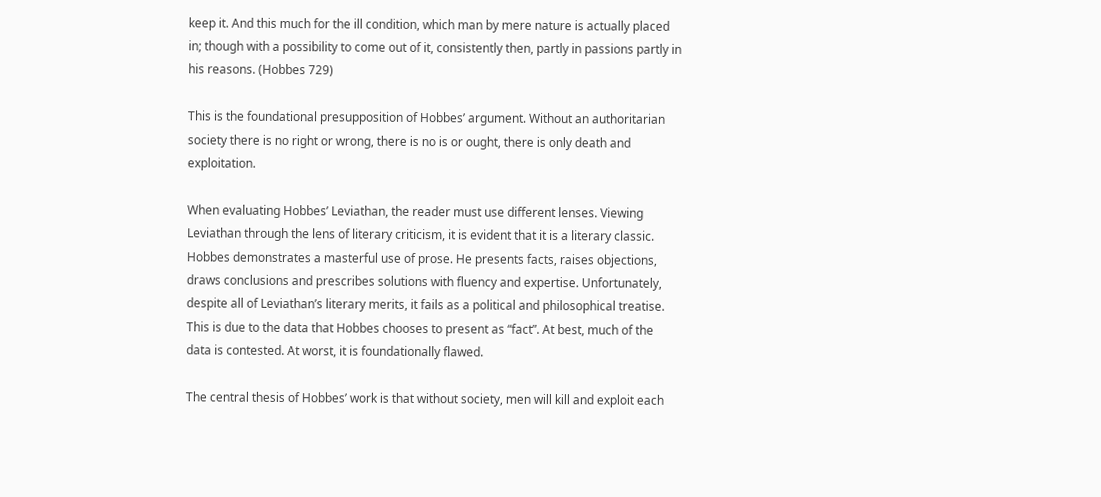keep it. And this much for the ill condition, which man by mere nature is actually placed in; though with a possibility to come out of it, consistently then, partly in passions partly in his reasons. (Hobbes 729)

This is the foundational presupposition of Hobbes’ argument. Without an authoritarian society there is no right or wrong, there is no is or ought, there is only death and exploitation.

When evaluating Hobbes’ Leviathan, the reader must use different lenses. Viewing Leviathan through the lens of literary criticism, it is evident that it is a literary classic. Hobbes demonstrates a masterful use of prose. He presents facts, raises objections, draws conclusions and prescribes solutions with fluency and expertise. Unfortunately, despite all of Leviathan’s literary merits, it fails as a political and philosophical treatise. This is due to the data that Hobbes chooses to present as “fact”. At best, much of the data is contested. At worst, it is foundationally flawed.

The central thesis of Hobbes’ work is that without society, men will kill and exploit each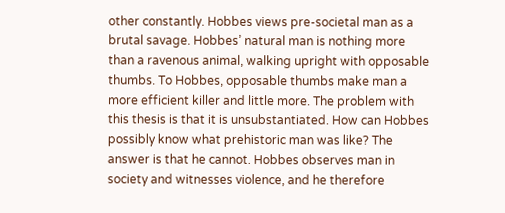other constantly. Hobbes views pre-societal man as a brutal savage. Hobbes’ natural man is nothing more than a ravenous animal, walking upright with opposable thumbs. To Hobbes, opposable thumbs make man a more efficient killer and little more. The problem with this thesis is that it is unsubstantiated. How can Hobbes possibly know what prehistoric man was like? The answer is that he cannot. Hobbes observes man in society and witnesses violence, and he therefore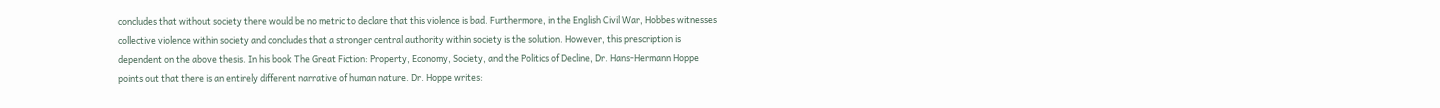concludes that without society there would be no metric to declare that this violence is bad. Furthermore, in the English Civil War, Hobbes witnesses collective violence within society and concludes that a stronger central authority within society is the solution. However, this prescription is dependent on the above thesis. In his book The Great Fiction: Property, Economy, Society, and the Politics of Decline, Dr. Hans-Hermann Hoppe points out that there is an entirely different narrative of human nature. Dr. Hoppe writes: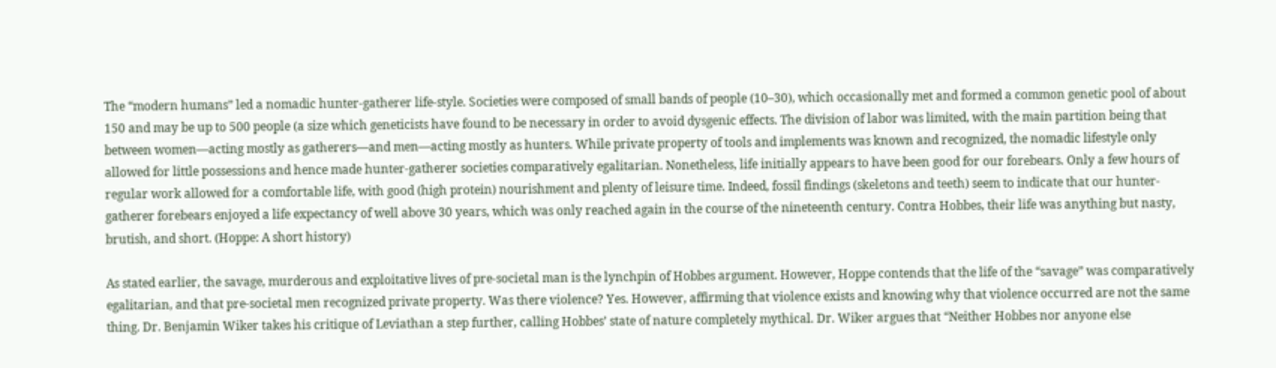The “modern humans” led a nomadic hunter-gatherer life-style. Societies were composed of small bands of people (10–30), which occasionally met and formed a common genetic pool of about 150 and may be up to 500 people (a size which geneticists have found to be necessary in order to avoid dysgenic effects. The division of labor was limited, with the main partition being that between women—acting mostly as gatherers—and men—acting mostly as hunters. While private property of tools and implements was known and recognized, the nomadic lifestyle only allowed for little possessions and hence made hunter-gatherer societies comparatively egalitarian. Nonetheless, life initially appears to have been good for our forebears. Only a few hours of regular work allowed for a comfortable life, with good (high protein) nourishment and plenty of leisure time. Indeed, fossil findings (skeletons and teeth) seem to indicate that our hunter-gatherer forebears enjoyed a life expectancy of well above 30 years, which was only reached again in the course of the nineteenth century. Contra Hobbes, their life was anything but nasty, brutish, and short. (Hoppe: A short history)

As stated earlier, the savage, murderous and exploitative lives of pre-societal man is the lynchpin of Hobbes argument. However, Hoppe contends that the life of the “savage” was comparatively egalitarian, and that pre-societal men recognized private property. Was there violence? Yes. However, affirming that violence exists and knowing why that violence occurred are not the same thing. Dr. Benjamin Wiker takes his critique of Leviathan a step further, calling Hobbes’ state of nature completely mythical. Dr. Wiker argues that “Neither Hobbes nor anyone else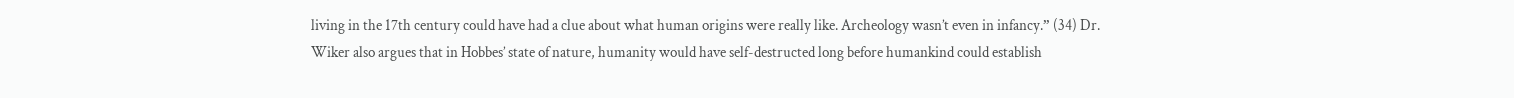living in the 17th century could have had a clue about what human origins were really like. Archeology wasn’t even in infancy.” (34) Dr. Wiker also argues that in Hobbes’ state of nature, humanity would have self-destructed long before humankind could establish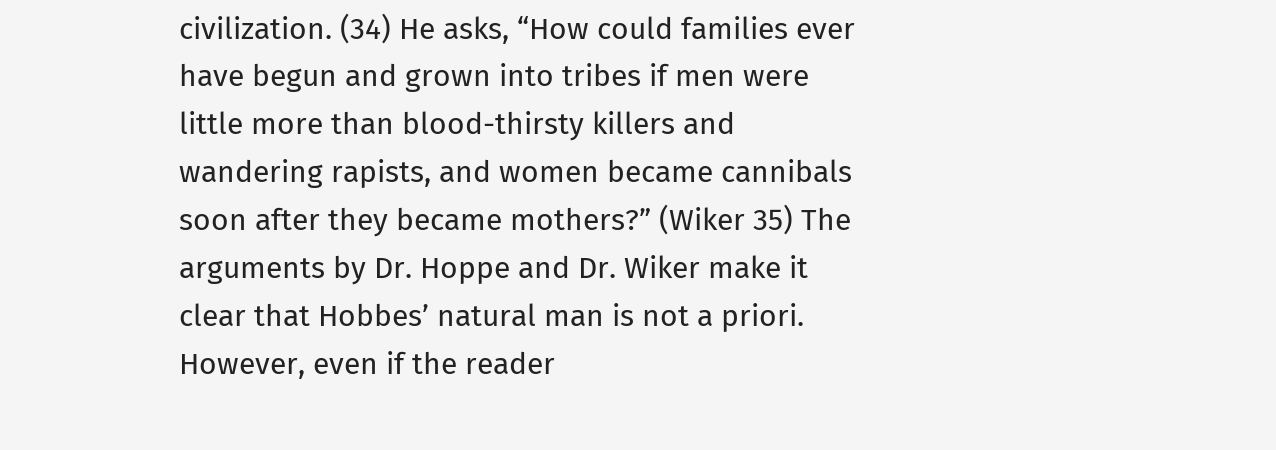civilization. (34) He asks, “How could families ever have begun and grown into tribes if men were little more than blood-thirsty killers and wandering rapists, and women became cannibals soon after they became mothers?” (Wiker 35) The arguments by Dr. Hoppe and Dr. Wiker make it clear that Hobbes’ natural man is not a priori. However, even if the reader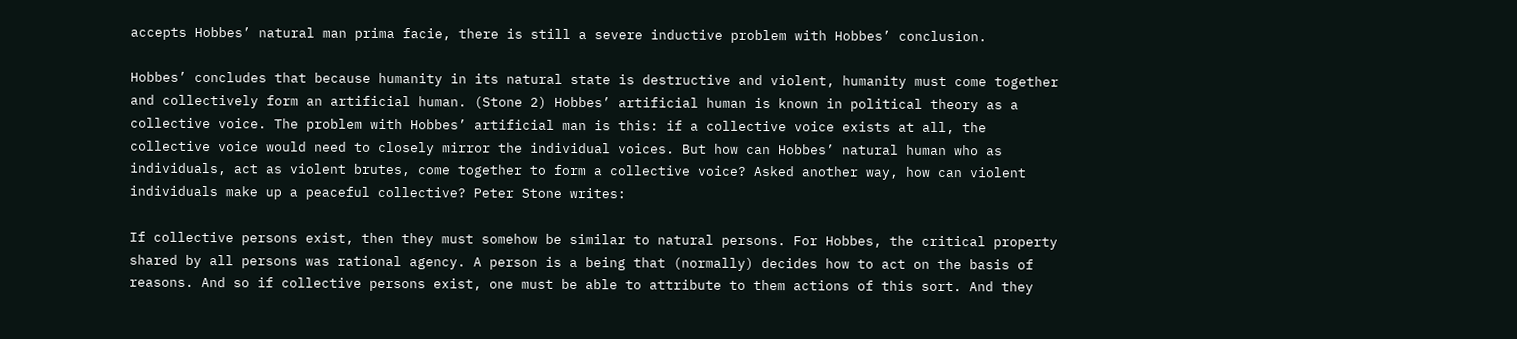accepts Hobbes’ natural man prima facie, there is still a severe inductive problem with Hobbes’ conclusion.

Hobbes’ concludes that because humanity in its natural state is destructive and violent, humanity must come together and collectively form an artificial human. (Stone 2) Hobbes’ artificial human is known in political theory as a collective voice. The problem with Hobbes’ artificial man is this: if a collective voice exists at all, the collective voice would need to closely mirror the individual voices. But how can Hobbes’ natural human who as individuals, act as violent brutes, come together to form a collective voice? Asked another way, how can violent individuals make up a peaceful collective? Peter Stone writes:

If collective persons exist, then they must somehow be similar to natural persons. For Hobbes, the critical property shared by all persons was rational agency. A person is a being that (normally) decides how to act on the basis of reasons. And so if collective persons exist, one must be able to attribute to them actions of this sort. And they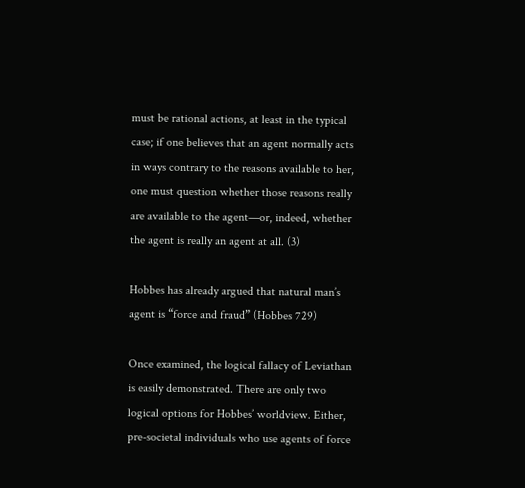must be rational actions, at least in the typical case; if one believes that an agent normally acts in ways contrary to the reasons available to her, one must question whether those reasons really are available to the agent—or, indeed, whether the agent is really an agent at all. (3)

Hobbes has already argued that natural man’s agent is “force and fraud” (Hobbes 729)

Once examined, the logical fallacy of Leviathan is easily demonstrated. There are only two logical options for Hobbes’ worldview. Either, pre-societal individuals who use agents of force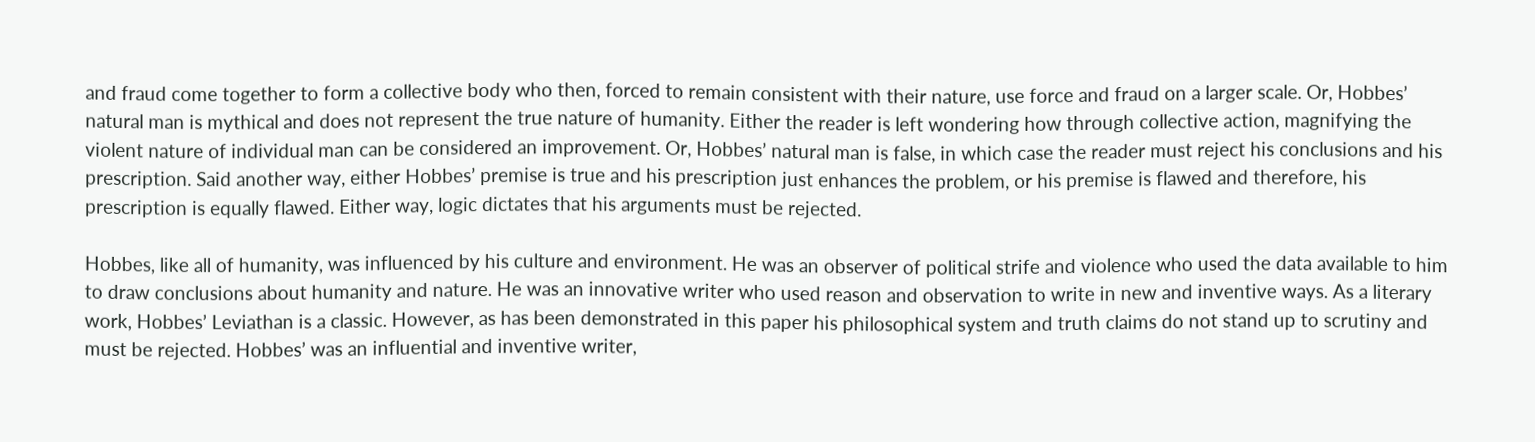and fraud come together to form a collective body who then, forced to remain consistent with their nature, use force and fraud on a larger scale. Or, Hobbes’ natural man is mythical and does not represent the true nature of humanity. Either the reader is left wondering how through collective action, magnifying the violent nature of individual man can be considered an improvement. Or, Hobbes’ natural man is false, in which case the reader must reject his conclusions and his prescription. Said another way, either Hobbes’ premise is true and his prescription just enhances the problem, or his premise is flawed and therefore, his prescription is equally flawed. Either way, logic dictates that his arguments must be rejected.

Hobbes, like all of humanity, was influenced by his culture and environment. He was an observer of political strife and violence who used the data available to him to draw conclusions about humanity and nature. He was an innovative writer who used reason and observation to write in new and inventive ways. As a literary work, Hobbes’ Leviathan is a classic. However, as has been demonstrated in this paper his philosophical system and truth claims do not stand up to scrutiny and must be rejected. Hobbes’ was an influential and inventive writer,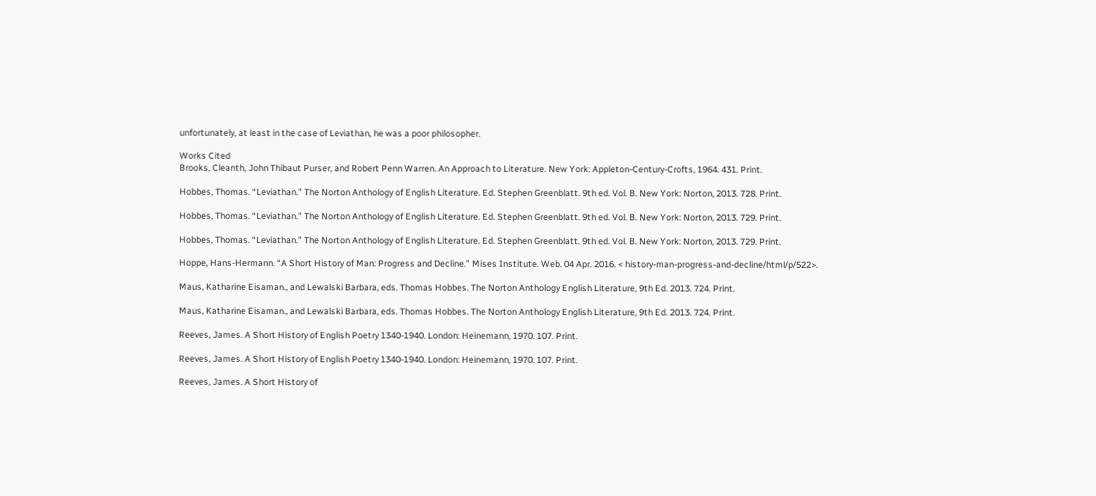unfortunately, at least in the case of Leviathan, he was a poor philosopher.

Works Cited
Brooks, Cleanth, John Thibaut Purser, and Robert Penn Warren. An Approach to Literature. New York: Appleton-Century-Crofts, 1964. 431. Print.

Hobbes, Thomas. “Leviathan.” The Norton Anthology of English Literature. Ed. Stephen Greenblatt. 9th ed. Vol. B. New York: Norton, 2013. 728. Print.

Hobbes, Thomas. “Leviathan.” The Norton Anthology of English Literature. Ed. Stephen Greenblatt. 9th ed. Vol. B. New York: Norton, 2013. 729. Print.

Hobbes, Thomas. “Leviathan.” The Norton Anthology of English Literature. Ed. Stephen Greenblatt. 9th ed. Vol. B. New York: Norton, 2013. 729. Print.

Hoppe, Hans-Hermann. “A Short History of Man: Progress and Decline.” Mises Institute. Web. 04 Apr. 2016. < history-man-progress-and-decline/html/p/522>.

Maus, Katharine Eisaman., and Lewalski Barbara, eds. Thomas Hobbes. The Norton Anthology English Literature, 9th Ed. 2013. 724. Print.

Maus, Katharine Eisaman., and Lewalski Barbara, eds. Thomas Hobbes. The Norton Anthology English Literature, 9th Ed. 2013. 724. Print.

Reeves, James. A Short History of English Poetry 1340-1940. London: Heinemann, 1970. 107. Print.

Reeves, James. A Short History of English Poetry 1340-1940. London: Heinemann, 1970. 107. Print.

Reeves, James. A Short History of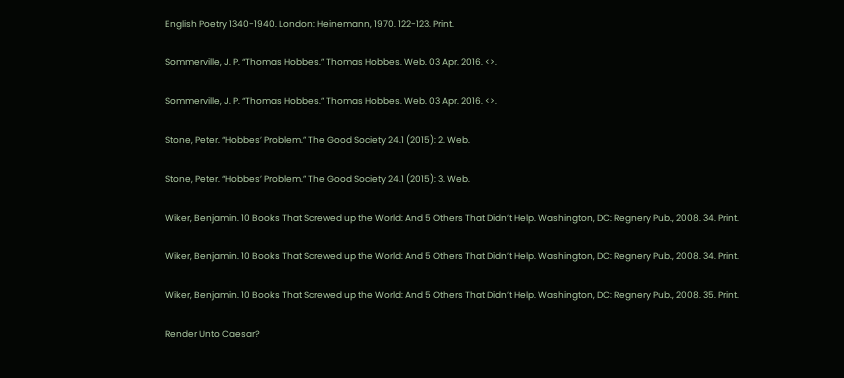English Poetry 1340-1940. London: Heinemann, 1970. 122-123. Print.

Sommerville, J. P. “Thomas Hobbes.” Thomas Hobbes. Web. 03 Apr. 2016. <>.

Sommerville, J. P. “Thomas Hobbes.” Thomas Hobbes. Web. 03 Apr. 2016. <>.

Stone, Peter. “Hobbes’ Problem.” The Good Society 24.1 (2015): 2. Web.

Stone, Peter. “Hobbes’ Problem.” The Good Society 24.1 (2015): 3. Web.

Wiker, Benjamin. 10 Books That Screwed up the World: And 5 Others That Didn’t Help. Washington, DC: Regnery Pub., 2008. 34. Print.

Wiker, Benjamin. 10 Books That Screwed up the World: And 5 Others That Didn’t Help. Washington, DC: Regnery Pub., 2008. 34. Print.

Wiker, Benjamin. 10 Books That Screwed up the World: And 5 Others That Didn’t Help. Washington, DC: Regnery Pub., 2008. 35. Print.

Render Unto Caesar?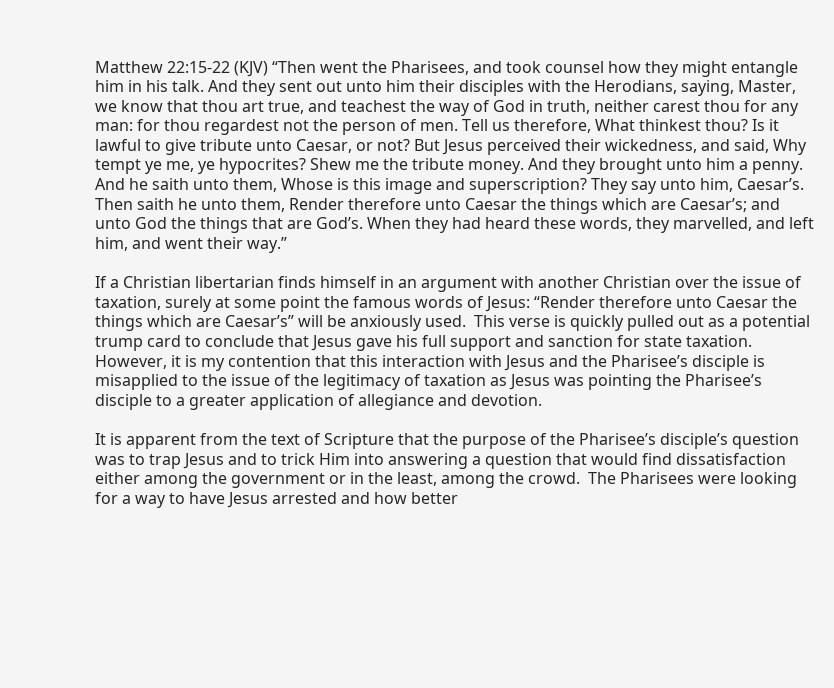Matthew 22:15-22 (KJV) “Then went the Pharisees, and took counsel how they might entangle him in his talk. And they sent out unto him their disciples with the Herodians, saying, Master, we know that thou art true, and teachest the way of God in truth, neither carest thou for any man: for thou regardest not the person of men. Tell us therefore, What thinkest thou? Is it lawful to give tribute unto Caesar, or not? But Jesus perceived their wickedness, and said, Why tempt ye me, ye hypocrites? Shew me the tribute money. And they brought unto him a penny. And he saith unto them, Whose is this image and superscription? They say unto him, Caesar’s. Then saith he unto them, Render therefore unto Caesar the things which are Caesar’s; and unto God the things that are God’s. When they had heard these words, they marvelled, and left him, and went their way.”

If a Christian libertarian finds himself in an argument with another Christian over the issue of taxation, surely at some point the famous words of Jesus: “Render therefore unto Caesar the things which are Caesar’s” will be anxiously used.  This verse is quickly pulled out as a potential trump card to conclude that Jesus gave his full support and sanction for state taxation.  However, it is my contention that this interaction with Jesus and the Pharisee’s disciple is misapplied to the issue of the legitimacy of taxation as Jesus was pointing the Pharisee’s disciple to a greater application of allegiance and devotion.

It is apparent from the text of Scripture that the purpose of the Pharisee’s disciple’s question was to trap Jesus and to trick Him into answering a question that would find dissatisfaction either among the government or in the least, among the crowd.  The Pharisees were looking for a way to have Jesus arrested and how better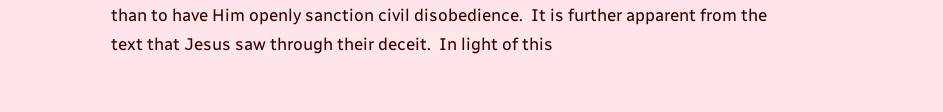than to have Him openly sanction civil disobedience.  It is further apparent from the text that Jesus saw through their deceit.  In light of this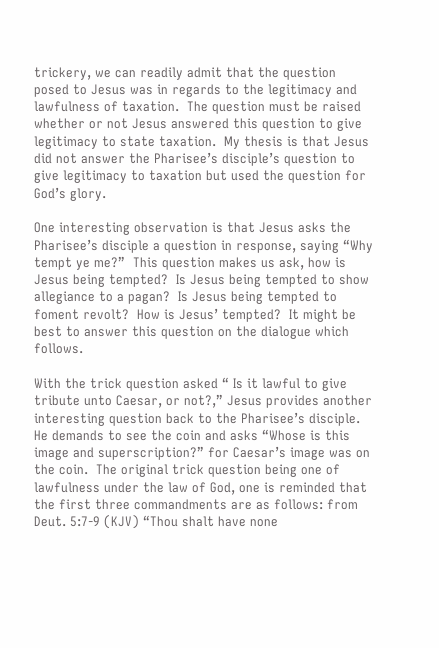trickery, we can readily admit that the question posed to Jesus was in regards to the legitimacy and lawfulness of taxation.  The question must be raised whether or not Jesus answered this question to give legitimacy to state taxation.  My thesis is that Jesus did not answer the Pharisee’s disciple’s question to give legitimacy to taxation but used the question for God’s glory.

One interesting observation is that Jesus asks the Pharisee’s disciple a question in response, saying “Why tempt ye me?”  This question makes us ask, how is Jesus being tempted?  Is Jesus being tempted to show allegiance to a pagan?  Is Jesus being tempted to foment revolt?  How is Jesus’ tempted?  It might be best to answer this question on the dialogue which follows.

With the trick question asked “ Is it lawful to give tribute unto Caesar, or not?,” Jesus provides another interesting question back to the Pharisee’s disciple.  He demands to see the coin and asks “Whose is this image and superscription?” for Caesar’s image was on the coin.  The original trick question being one of lawfulness under the law of God, one is reminded that the first three commandments are as follows: from Deut. 5:7-9 (KJV) “Thou shalt have none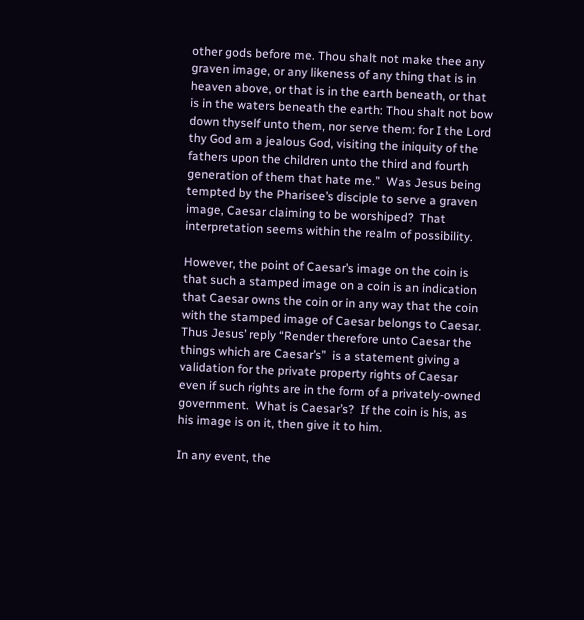other gods before me. Thou shalt not make thee any graven image, or any likeness of any thing that is in heaven above, or that is in the earth beneath, or that is in the waters beneath the earth: Thou shalt not bow down thyself unto them, nor serve them: for I the Lord thy God am a jealous God, visiting the iniquity of the fathers upon the children unto the third and fourth generation of them that hate me.”  Was Jesus being tempted by the Pharisee’s disciple to serve a graven image, Caesar claiming to be worshiped?  That interpretation seems within the realm of possibility.

However, the point of Caesar’s image on the coin is that such a stamped image on a coin is an indication that Caesar owns the coin or in any way that the coin with the stamped image of Caesar belongs to Caesar.  Thus Jesus’ reply “Render therefore unto Caesar the things which are Caesar’s”  is a statement giving a validation for the private property rights of Caesar even if such rights are in the form of a privately-owned government.  What is Caesar’s?  If the coin is his, as his image is on it, then give it to him.

In any event, the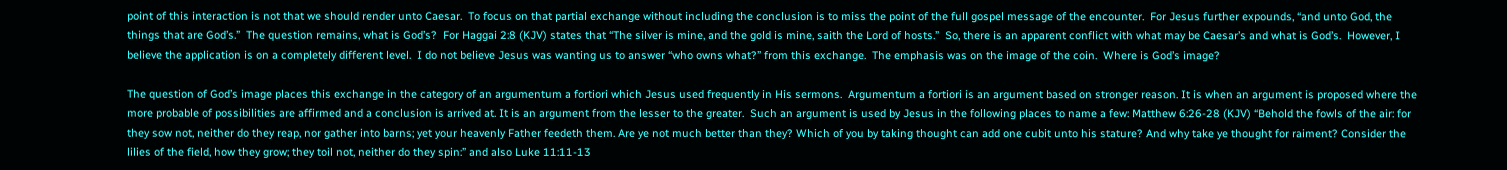point of this interaction is not that we should render unto Caesar.  To focus on that partial exchange without including the conclusion is to miss the point of the full gospel message of the encounter.  For Jesus further expounds, “and unto God, the things that are God’s.”  The question remains, what is God’s?  For Haggai 2:8 (KJV) states that “The silver is mine, and the gold is mine, saith the Lord of hosts.”  So, there is an apparent conflict with what may be Caesar’s and what is God’s.  However, I believe the application is on a completely different level.  I do not believe Jesus was wanting us to answer “who owns what?” from this exchange.  The emphasis was on the image of the coin.  Where is God’s image?

The question of God’s image places this exchange in the category of an argumentum a fortiori which Jesus used frequently in His sermons.  Argumentum a fortiori is an argument based on stronger reason. It is when an argument is proposed where the more probable of possibilities are affirmed and a conclusion is arrived at. It is an argument from the lesser to the greater.  Such an argument is used by Jesus in the following places to name a few: Matthew 6:26-28 (KJV) “Behold the fowls of the air: for they sow not, neither do they reap, nor gather into barns; yet your heavenly Father feedeth them. Are ye not much better than they? Which of you by taking thought can add one cubit unto his stature? And why take ye thought for raiment? Consider the lilies of the field, how they grow; they toil not, neither do they spin:” and also Luke 11:11-13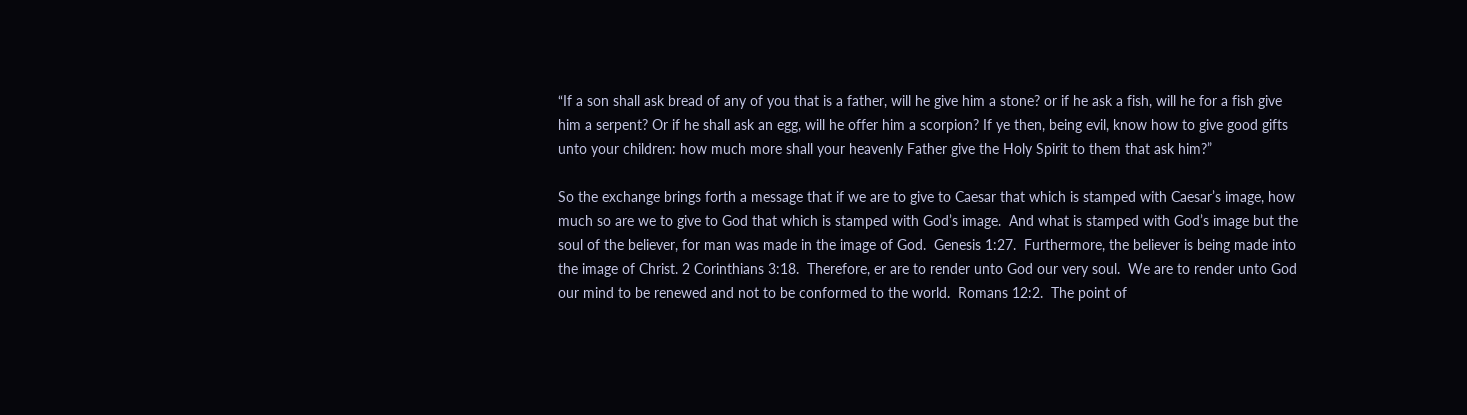“If a son shall ask bread of any of you that is a father, will he give him a stone? or if he ask a fish, will he for a fish give him a serpent? Or if he shall ask an egg, will he offer him a scorpion? If ye then, being evil, know how to give good gifts unto your children: how much more shall your heavenly Father give the Holy Spirit to them that ask him?”

So the exchange brings forth a message that if we are to give to Caesar that which is stamped with Caesar’s image, how much so are we to give to God that which is stamped with God’s image.  And what is stamped with God’s image but the soul of the believer, for man was made in the image of God.  Genesis 1:27.  Furthermore, the believer is being made into the image of Christ. 2 Corinthians 3:18.  Therefore, er are to render unto God our very soul.  We are to render unto God our mind to be renewed and not to be conformed to the world.  Romans 12:2.  The point of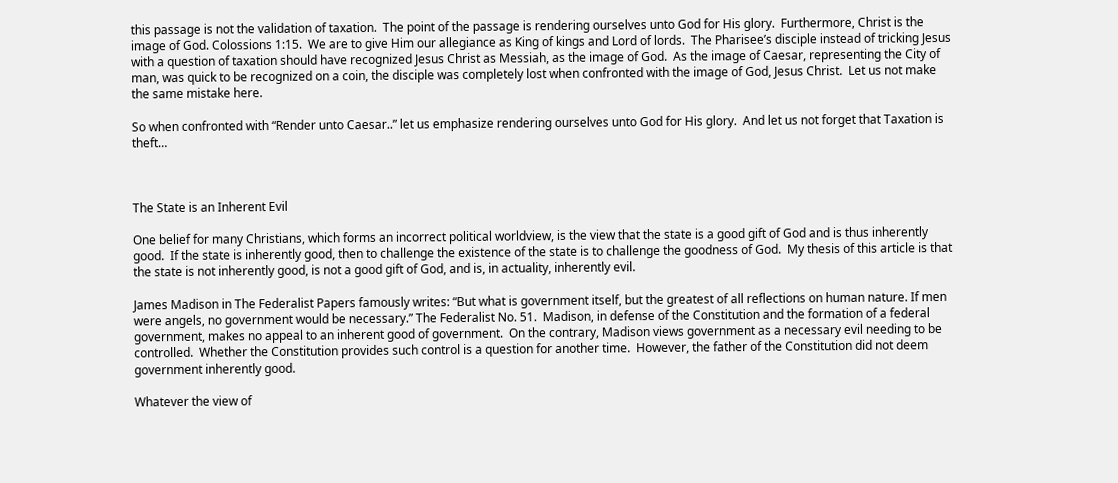this passage is not the validation of taxation.  The point of the passage is rendering ourselves unto God for His glory.  Furthermore, Christ is the image of God. Colossions 1:15.  We are to give Him our allegiance as King of kings and Lord of lords.  The Pharisee’s disciple instead of tricking Jesus with a question of taxation should have recognized Jesus Christ as Messiah, as the image of God.  As the image of Caesar, representing the City of man, was quick to be recognized on a coin, the disciple was completely lost when confronted with the image of God, Jesus Christ.  Let us not make the same mistake here.

So when confronted with “Render unto Caesar..” let us emphasize rendering ourselves unto God for His glory.  And let us not forget that Taxation is theft…



The State is an Inherent Evil

One belief for many Christians, which forms an incorrect political worldview, is the view that the state is a good gift of God and is thus inherently good.  If the state is inherently good, then to challenge the existence of the state is to challenge the goodness of God.  My thesis of this article is that the state is not inherently good, is not a good gift of God, and is, in actuality, inherently evil.

James Madison in The Federalist Papers famously writes: “But what is government itself, but the greatest of all reflections on human nature. If men were angels, no government would be necessary.” The Federalist No. 51.  Madison, in defense of the Constitution and the formation of a federal government, makes no appeal to an inherent good of government.  On the contrary, Madison views government as a necessary evil needing to be controlled.  Whether the Constitution provides such control is a question for another time.  However, the father of the Constitution did not deem government inherently good.

Whatever the view of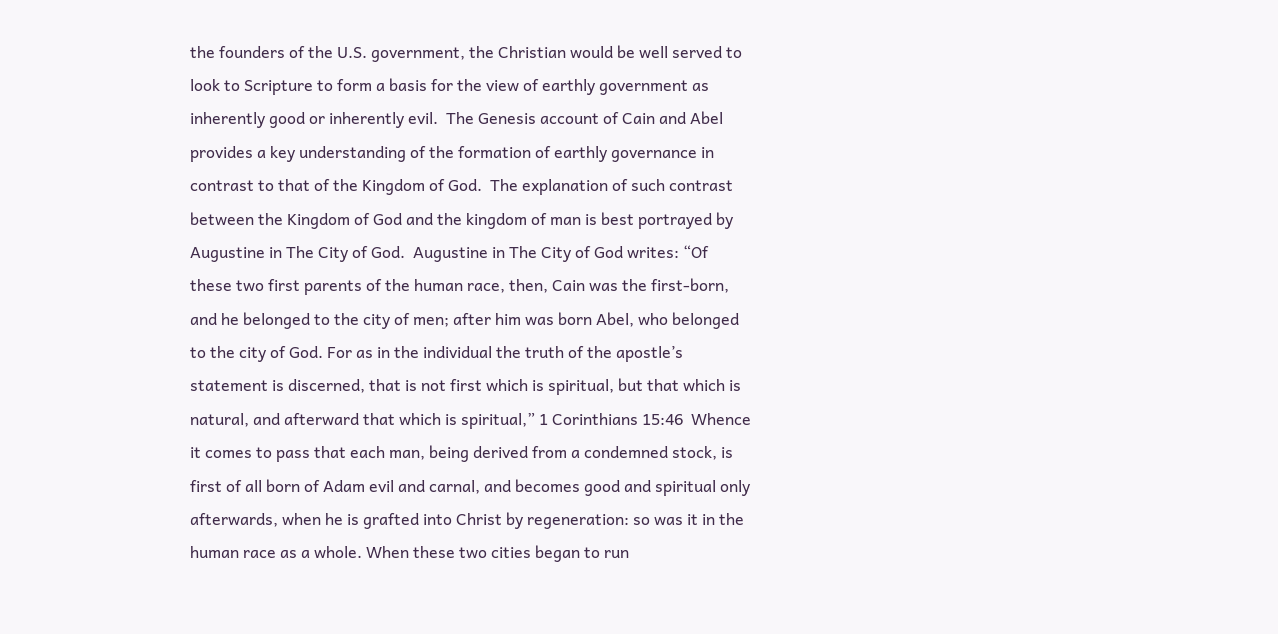the founders of the U.S. government, the Christian would be well served to look to Scripture to form a basis for the view of earthly government as inherently good or inherently evil.  The Genesis account of Cain and Abel provides a key understanding of the formation of earthly governance in contrast to that of the Kingdom of God.  The explanation of such contrast between the Kingdom of God and the kingdom of man is best portrayed by Augustine in The City of God.  Augustine in The City of God writes: “Of these two first parents of the human race, then, Cain was the first-born, and he belonged to the city of men; after him was born Abel, who belonged to the city of God. For as in the individual the truth of the apostle’s statement is discerned, that is not first which is spiritual, but that which is natural, and afterward that which is spiritual,” 1 Corinthians 15:46  Whence it comes to pass that each man, being derived from a condemned stock, is first of all born of Adam evil and carnal, and becomes good and spiritual only afterwards, when he is grafted into Christ by regeneration: so was it in the human race as a whole. When these two cities began to run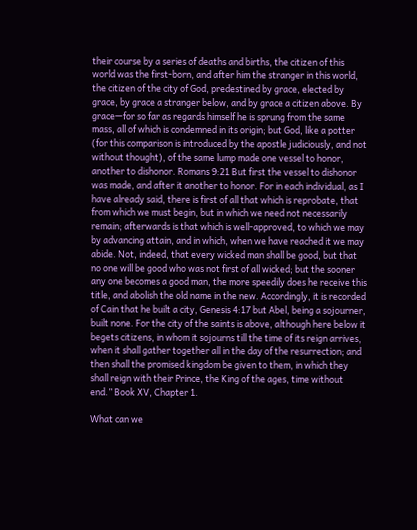their course by a series of deaths and births, the citizen of this world was the first-born, and after him the stranger in this world, the citizen of the city of God, predestined by grace, elected by grace, by grace a stranger below, and by grace a citizen above. By grace—for so far as regards himself he is sprung from the same mass, all of which is condemned in its origin; but God, like a potter (for this comparison is introduced by the apostle judiciously, and not without thought), of the same lump made one vessel to honor, another to dishonor. Romans 9:21 But first the vessel to dishonor was made, and after it another to honor. For in each individual, as I have already said, there is first of all that which is reprobate, that from which we must begin, but in which we need not necessarily remain; afterwards is that which is well-approved, to which we may by advancing attain, and in which, when we have reached it we may abide. Not, indeed, that every wicked man shall be good, but that no one will be good who was not first of all wicked; but the sooner any one becomes a good man, the more speedily does he receive this title, and abolish the old name in the new. Accordingly, it is recorded of Cain that he built a city, Genesis 4:17 but Abel, being a sojourner, built none. For the city of the saints is above, although here below it begets citizens, in whom it sojourns till the time of its reign arrives, when it shall gather together all in the day of the resurrection; and then shall the promised kingdom be given to them, in which they shall reign with their Prince, the King of the ages, time without end.” Book XV, Chapter 1.

What can we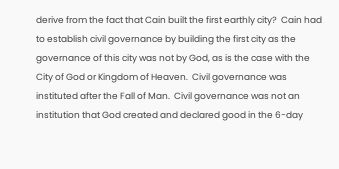derive from the fact that Cain built the first earthly city?  Cain had to establish civil governance by building the first city as the governance of this city was not by God, as is the case with the City of God or Kingdom of Heaven.  Civil governance was instituted after the Fall of Man.  Civil governance was not an institution that God created and declared good in the 6-day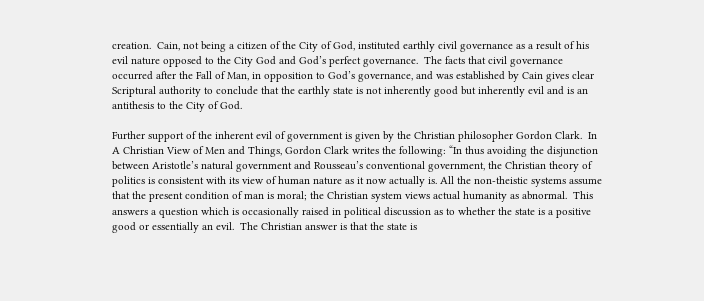creation.  Cain, not being a citizen of the City of God, instituted earthly civil governance as a result of his evil nature opposed to the City God and God’s perfect governance.  The facts that civil governance occurred after the Fall of Man, in opposition to God’s governance, and was established by Cain gives clear Scriptural authority to conclude that the earthly state is not inherently good but inherently evil and is an antithesis to the City of God.

Further support of the inherent evil of government is given by the Christian philosopher Gordon Clark.  In A Christian View of Men and Things, Gordon Clark writes the following: “In thus avoiding the disjunction between Aristotle’s natural government and Rousseau’s conventional government, the Christian theory of politics is consistent with its view of human nature as it now actually is. All the non-theistic systems assume that the present condition of man is moral; the Christian system views actual humanity as abnormal.  This answers a question which is occasionally raised in political discussion as to whether the state is a positive good or essentially an evil.  The Christian answer is that the state is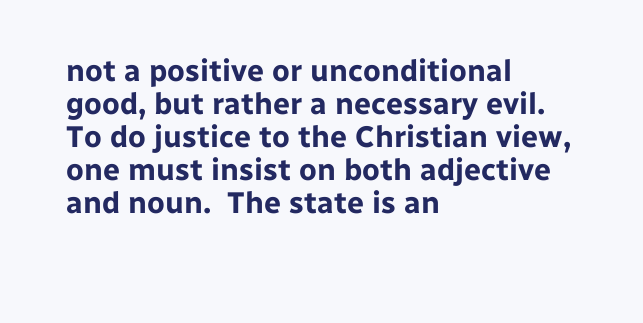not a positive or unconditional good, but rather a necessary evil.  To do justice to the Christian view, one must insist on both adjective and noun.  The state is an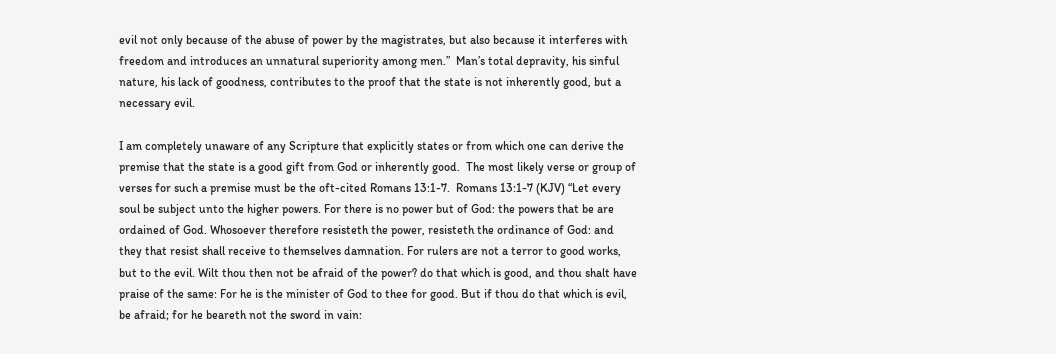evil not only because of the abuse of power by the magistrates, but also because it interferes with freedom and introduces an unnatural superiority among men.”  Man’s total depravity, his sinful nature, his lack of goodness, contributes to the proof that the state is not inherently good, but a necessary evil.

I am completely unaware of any Scripture that explicitly states or from which one can derive the premise that the state is a good gift from God or inherently good.  The most likely verse or group of verses for such a premise must be the oft-cited Romans 13:1-7.  Romans 13:1-7 (KJV) “Let every soul be subject unto the higher powers. For there is no power but of God: the powers that be are ordained of God. Whosoever therefore resisteth the power, resisteth the ordinance of God: and they that resist shall receive to themselves damnation. For rulers are not a terror to good works, but to the evil. Wilt thou then not be afraid of the power? do that which is good, and thou shalt have praise of the same: For he is the minister of God to thee for good. But if thou do that which is evil, be afraid; for he beareth not the sword in vain: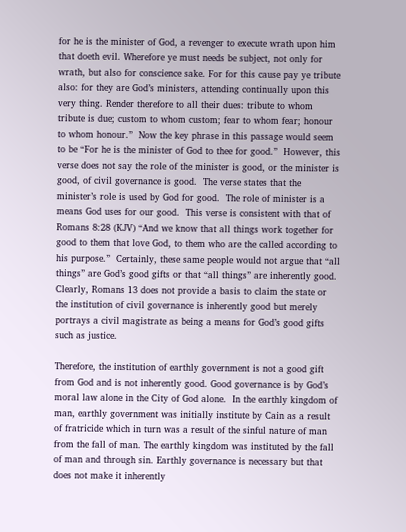for he is the minister of God, a revenger to execute wrath upon him that doeth evil. Wherefore ye must needs be subject, not only for wrath, but also for conscience sake. For for this cause pay ye tribute also: for they are God’s ministers, attending continually upon this very thing. Render therefore to all their dues: tribute to whom tribute is due; custom to whom custom; fear to whom fear; honour to whom honour.”  Now the key phrase in this passage would seem to be “For he is the minister of God to thee for good.”  However, this verse does not say the role of the minister is good, or the minister is good, of civil governance is good.  The verse states that the minister’s role is used by God for good.  The role of minister is a means God uses for our good.  This verse is consistent with that of Romans 8:28 (KJV) “And we know that all things work together for good to them that love God, to them who are the called according to his purpose.”  Certainly, these same people would not argue that “all things” are God’s good gifts or that “all things” are inherently good.  Clearly, Romans 13 does not provide a basis to claim the state or the institution of civil governance is inherently good but merely portrays a civil magistrate as being a means for God’s good gifts such as justice.

Therefore, the institution of earthly government is not a good gift from God and is not inherently good. Good governance is by God’s moral law alone in the City of God alone.  In the earthly kingdom of man, earthly government was initially institute by Cain as a result of fratricide which in turn was a result of the sinful nature of man from the fall of man. The earthly kingdom was instituted by the fall of man and through sin. Earthly governance is necessary but that does not make it inherently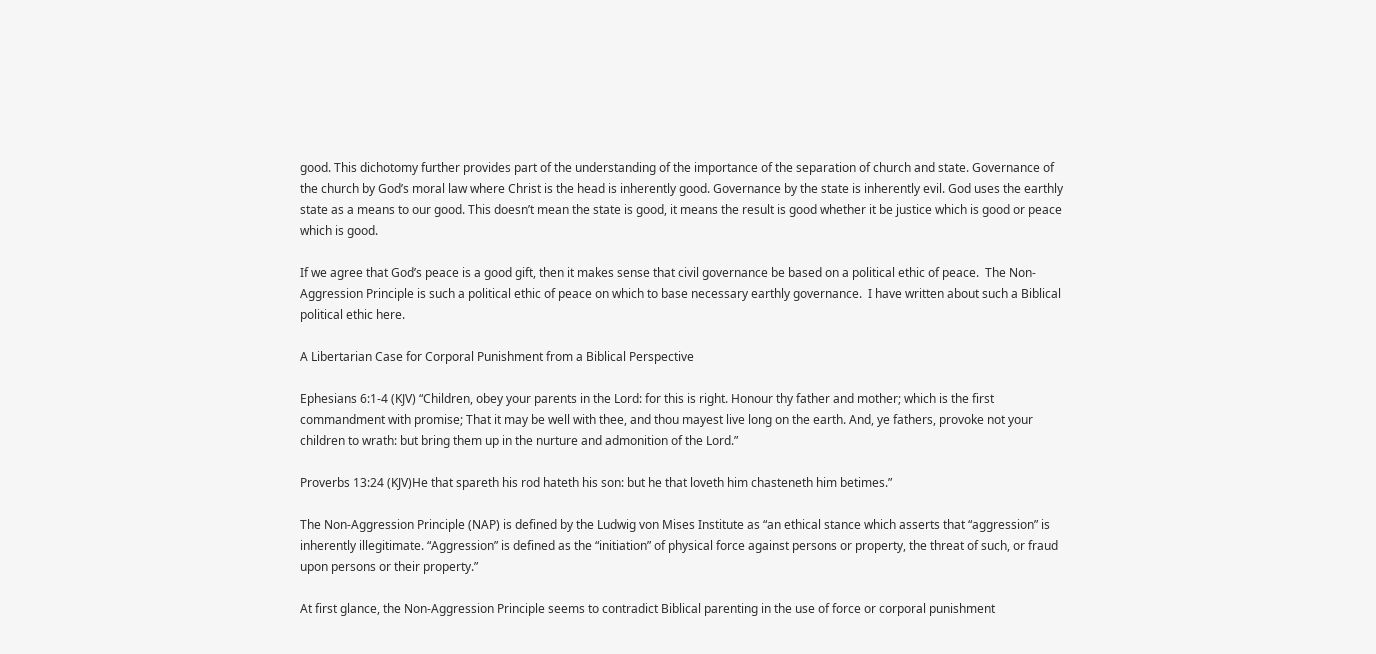good. This dichotomy further provides part of the understanding of the importance of the separation of church and state. Governance of the church by God’s moral law where Christ is the head is inherently good. Governance by the state is inherently evil. God uses the earthly state as a means to our good. This doesn’t mean the state is good, it means the result is good whether it be justice which is good or peace which is good.

If we agree that God’s peace is a good gift, then it makes sense that civil governance be based on a political ethic of peace.  The Non-Aggression Principle is such a political ethic of peace on which to base necessary earthly governance.  I have written about such a Biblical political ethic here.

A Libertarian Case for Corporal Punishment from a Biblical Perspective

Ephesians 6:1-4 (KJV) “Children, obey your parents in the Lord: for this is right. Honour thy father and mother; which is the first commandment with promise; That it may be well with thee, and thou mayest live long on the earth. And, ye fathers, provoke not your children to wrath: but bring them up in the nurture and admonition of the Lord.”

Proverbs 13:24 (KJV)He that spareth his rod hateth his son: but he that loveth him chasteneth him betimes.”

The Non-Aggression Principle (NAP) is defined by the Ludwig von Mises Institute as “an ethical stance which asserts that “aggression” is inherently illegitimate. “Aggression” is defined as the “initiation” of physical force against persons or property, the threat of such, or fraud upon persons or their property.”

At first glance, the Non-Aggression Principle seems to contradict Biblical parenting in the use of force or corporal punishment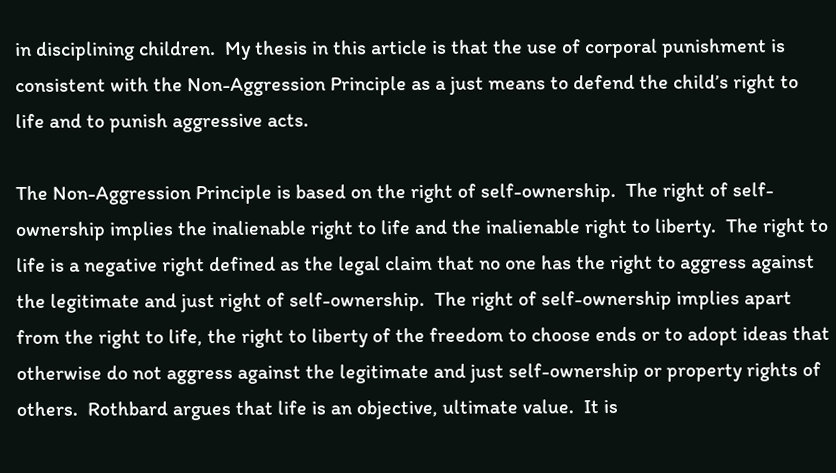in disciplining children.  My thesis in this article is that the use of corporal punishment is consistent with the Non-Aggression Principle as a just means to defend the child’s right to life and to punish aggressive acts.

The Non-Aggression Principle is based on the right of self-ownership.  The right of self-ownership implies the inalienable right to life and the inalienable right to liberty.  The right to life is a negative right defined as the legal claim that no one has the right to aggress against the legitimate and just right of self-ownership.  The right of self-ownership implies apart from the right to life, the right to liberty of the freedom to choose ends or to adopt ideas that otherwise do not aggress against the legitimate and just self-ownership or property rights of others.  Rothbard argues that life is an objective, ultimate value.  It is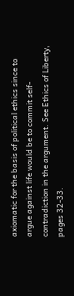axiomatic for the basis of political ethics since to argue against life would be to commit self-contradiction in the argument. See Ethics of Liberty, pages 32-33.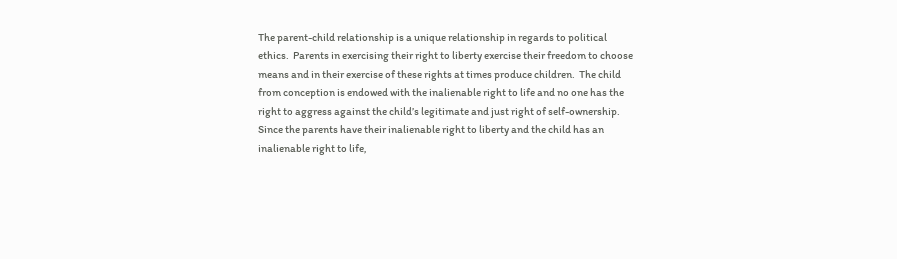The parent-child relationship is a unique relationship in regards to political ethics.  Parents in exercising their right to liberty exercise their freedom to choose means and in their exercise of these rights at times produce children.  The child from conception is endowed with the inalienable right to life and no one has the right to aggress against the child’s legitimate and just right of self-ownership.  Since the parents have their inalienable right to liberty and the child has an inalienable right to life,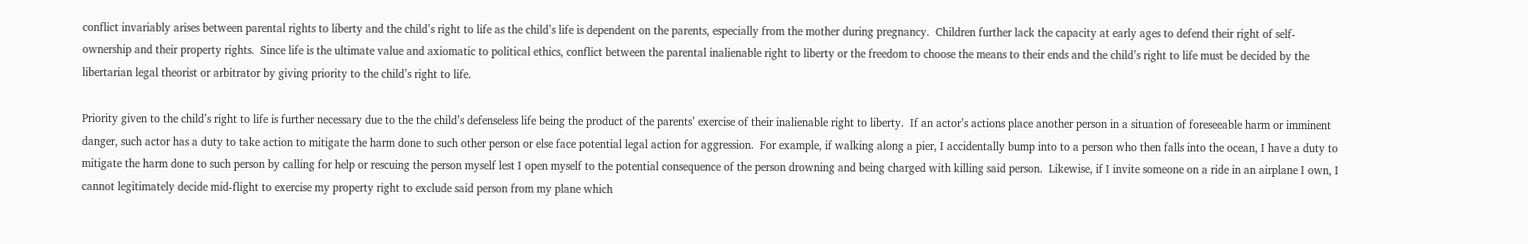conflict invariably arises between parental rights to liberty and the child’s right to life as the child’s life is dependent on the parents, especially from the mother during pregnancy.  Children further lack the capacity at early ages to defend their right of self-ownership and their property rights.  Since life is the ultimate value and axiomatic to political ethics, conflict between the parental inalienable right to liberty or the freedom to choose the means to their ends and the child’s right to life must be decided by the libertarian legal theorist or arbitrator by giving priority to the child’s right to life.

Priority given to the child’s right to life is further necessary due to the the child’s defenseless life being the product of the parents’ exercise of their inalienable right to liberty.  If an actor’s actions place another person in a situation of foreseeable harm or imminent danger, such actor has a duty to take action to mitigate the harm done to such other person or else face potential legal action for aggression.  For example, if walking along a pier, I accidentally bump into to a person who then falls into the ocean, I have a duty to mitigate the harm done to such person by calling for help or rescuing the person myself lest I open myself to the potential consequence of the person drowning and being charged with killing said person.  Likewise, if I invite someone on a ride in an airplane I own, I cannot legitimately decide mid-flight to exercise my property right to exclude said person from my plane which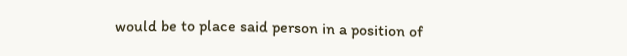would be to place said person in a position of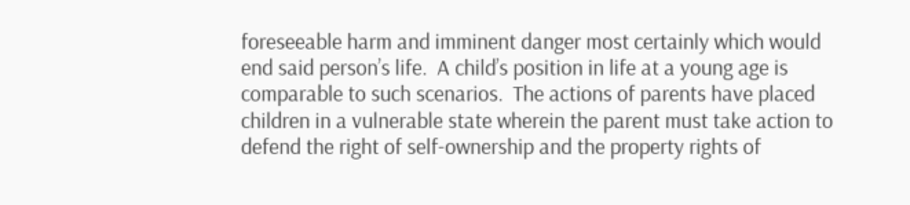foreseeable harm and imminent danger most certainly which would end said person’s life.  A child’s position in life at a young age is comparable to such scenarios.  The actions of parents have placed children in a vulnerable state wherein the parent must take action to defend the right of self-ownership and the property rights of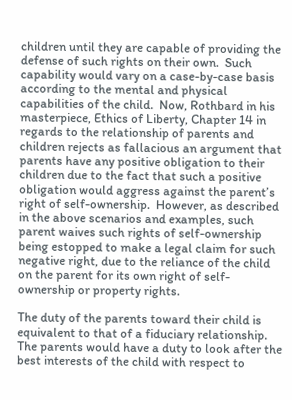children until they are capable of providing the defense of such rights on their own.  Such capability would vary on a case-by-case basis according to the mental and physical capabilities of the child.  Now, Rothbard in his masterpiece, Ethics of Liberty, Chapter 14 in regards to the relationship of parents and children rejects as fallacious an argument that parents have any positive obligation to their children due to the fact that such a positive obligation would aggress against the parent’s right of self-ownership.  However, as described in the above scenarios and examples, such parent waives such rights of self-ownership being estopped to make a legal claim for such negative right, due to the reliance of the child on the parent for its own right of self-ownership or property rights.

The duty of the parents toward their child is equivalent to that of a fiduciary relationship.  The parents would have a duty to look after the best interests of the child with respect to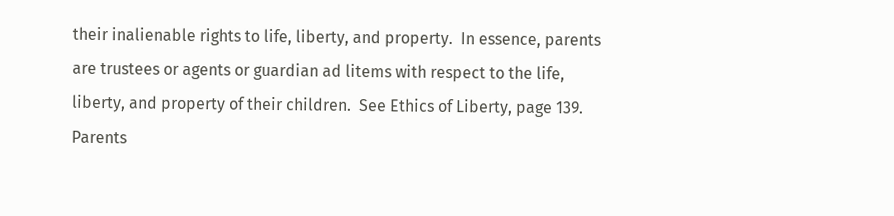their inalienable rights to life, liberty, and property.  In essence, parents are trustees or agents or guardian ad litems with respect to the life, liberty, and property of their children.  See Ethics of Liberty, page 139.  Parents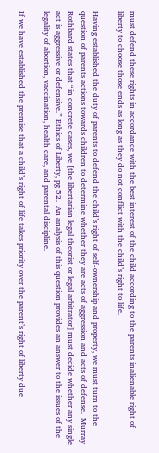must defend these rights in accordance with the best interest of the child according to the parents inalienable right of liberty to choose those ends as long as they do not conflict with the child’s right to life.

Having established the duty of parents to defend the child’s right of self-ownership and property, we must turn to the question of parents actions towards children to determine whether they are acts of aggression and acts of defense.  Murray Rothbard states that “in concrete cases, we [the libertarian legal theorist or legal arbitrator] must decide whether any single act is aggressive or defensive.” Ethics of Liberty, pg 52.  An analysis of this question provides an answer to the issues of the legality of abortion, vaccination, health care, and parental discipline.

If we have established the premise that a child’s right of life takes priority over the parent’s right of liberty due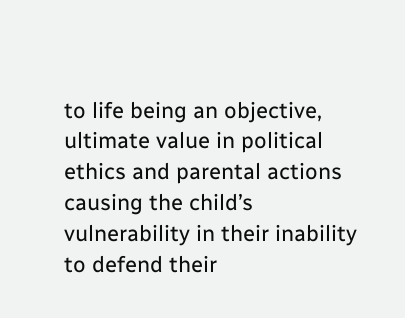to life being an objective, ultimate value in political ethics and parental actions causing the child’s vulnerability in their inability to defend their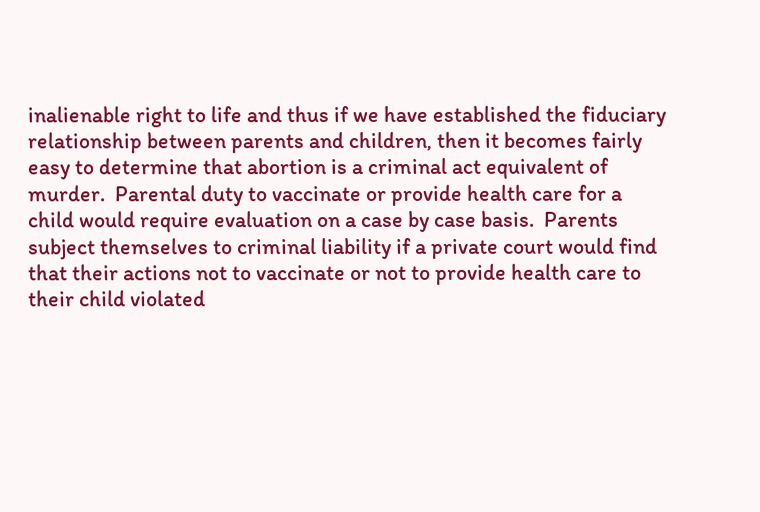inalienable right to life and thus if we have established the fiduciary relationship between parents and children, then it becomes fairly easy to determine that abortion is a criminal act equivalent of murder.  Parental duty to vaccinate or provide health care for a child would require evaluation on a case by case basis.  Parents subject themselves to criminal liability if a private court would find that their actions not to vaccinate or not to provide health care to their child violated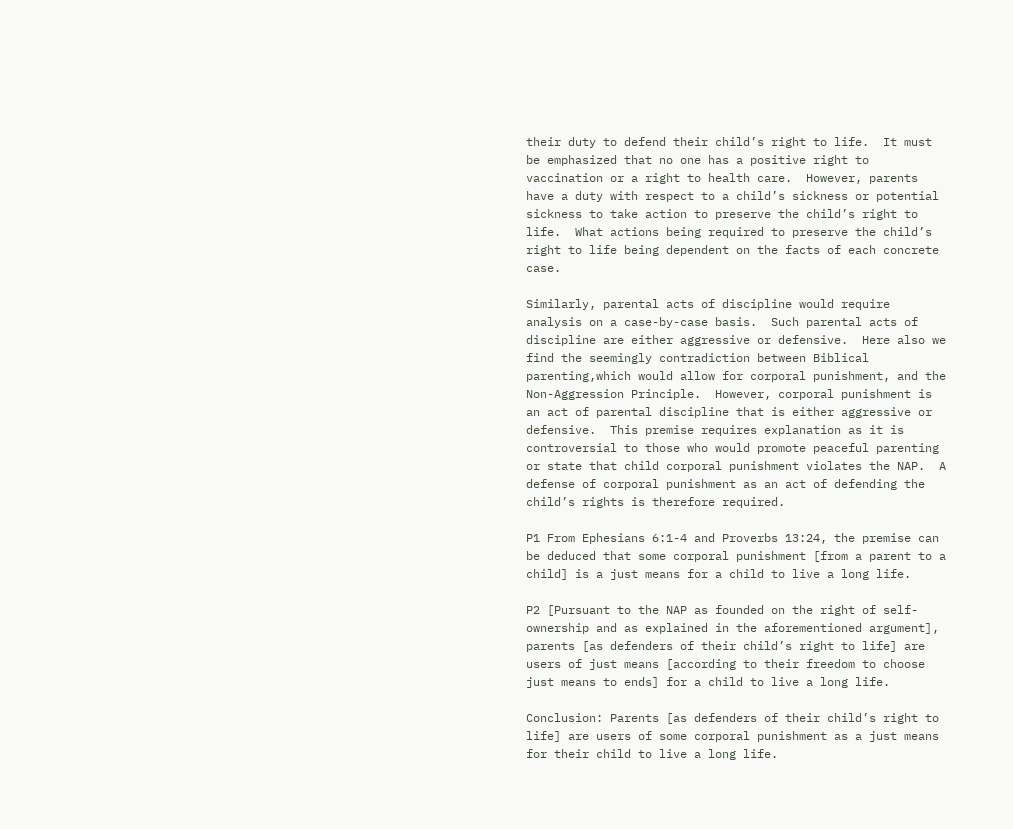their duty to defend their child’s right to life.  It must be emphasized that no one has a positive right to vaccination or a right to health care.  However, parents have a duty with respect to a child’s sickness or potential sickness to take action to preserve the child’s right to life.  What actions being required to preserve the child’s right to life being dependent on the facts of each concrete case.

Similarly, parental acts of discipline would require analysis on a case-by-case basis.  Such parental acts of discipline are either aggressive or defensive.  Here also we find the seemingly contradiction between Biblical parenting,which would allow for corporal punishment, and the Non-Aggression Principle.  However, corporal punishment is an act of parental discipline that is either aggressive or defensive.  This premise requires explanation as it is controversial to those who would promote peaceful parenting or state that child corporal punishment violates the NAP.  A defense of corporal punishment as an act of defending the child’s rights is therefore required.

P1 From Ephesians 6:1-4 and Proverbs 13:24, the premise can be deduced that some corporal punishment [from a parent to a child] is a just means for a child to live a long life.

P2 [Pursuant to the NAP as founded on the right of self-ownership and as explained in the aforementioned argument], parents [as defenders of their child’s right to life] are users of just means [according to their freedom to choose just means to ends] for a child to live a long life.

Conclusion: Parents [as defenders of their child’s right to life] are users of some corporal punishment as a just means for their child to live a long life.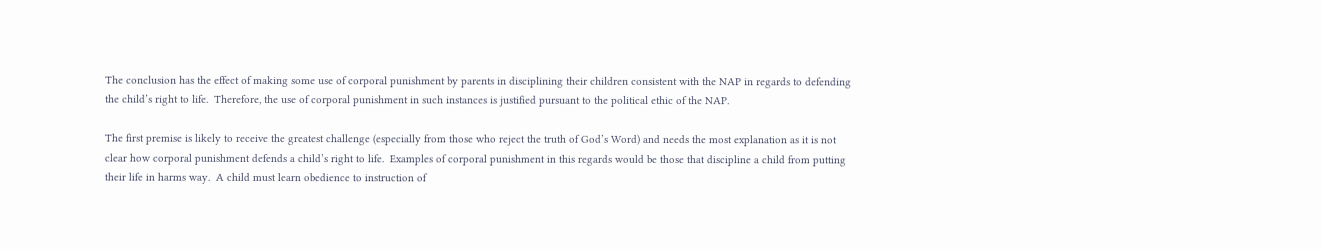The conclusion has the effect of making some use of corporal punishment by parents in disciplining their children consistent with the NAP in regards to defending the child’s right to life.  Therefore, the use of corporal punishment in such instances is justified pursuant to the political ethic of the NAP.

The first premise is likely to receive the greatest challenge (especially from those who reject the truth of God’s Word) and needs the most explanation as it is not clear how corporal punishment defends a child’s right to life.  Examples of corporal punishment in this regards would be those that discipline a child from putting their life in harms way.  A child must learn obedience to instruction of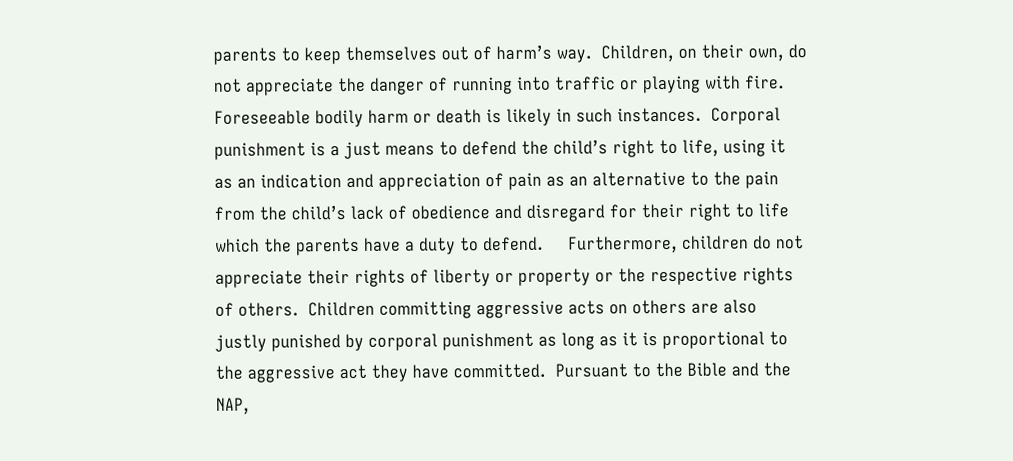parents to keep themselves out of harm’s way.  Children, on their own, do not appreciate the danger of running into traffic or playing with fire.  Foreseeable bodily harm or death is likely in such instances.  Corporal punishment is a just means to defend the child’s right to life, using it as an indication and appreciation of pain as an alternative to the pain from the child’s lack of obedience and disregard for their right to life which the parents have a duty to defend.     Furthermore, children do not appreciate their rights of liberty or property or the respective rights of others.  Children committing aggressive acts on others are also justly punished by corporal punishment as long as it is proportional to the aggressive act they have committed.  Pursuant to the Bible and the NAP,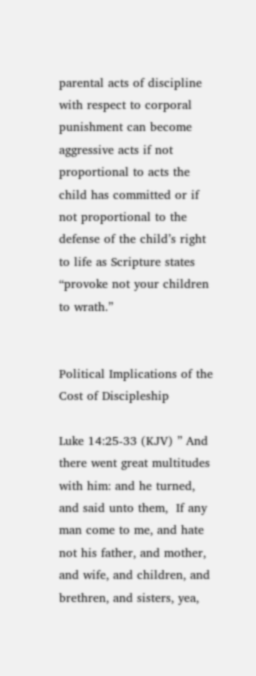parental acts of discipline with respect to corporal punishment can become aggressive acts if not proportional to acts the child has committed or if not proportional to the defense of the child’s right to life as Scripture states “provoke not your children to wrath.”


Political Implications of the Cost of Discipleship

Luke 14:25-33 (KJV) ” And there went great multitudes with him: and he turned, and said unto them,  If any man come to me, and hate not his father, and mother, and wife, and children, and brethren, and sisters, yea,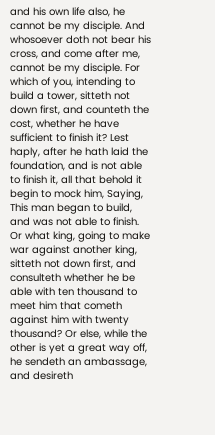and his own life also, he cannot be my disciple. And whosoever doth not bear his cross, and come after me, cannot be my disciple. For which of you, intending to build a tower, sitteth not down first, and counteth the cost, whether he have sufficient to finish it? Lest haply, after he hath laid the foundation, and is not able to finish it, all that behold it begin to mock him, Saying, This man began to build, and was not able to finish. Or what king, going to make war against another king, sitteth not down first, and consulteth whether he be able with ten thousand to meet him that cometh against him with twenty thousand? Or else, while the other is yet a great way off, he sendeth an ambassage, and desireth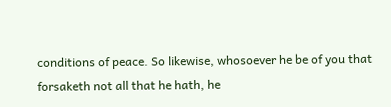conditions of peace. So likewise, whosoever he be of you that forsaketh not all that he hath, he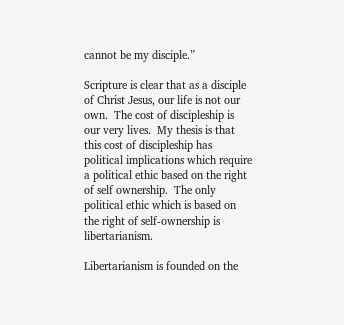cannot be my disciple.”

Scripture is clear that as a disciple of Christ Jesus, our life is not our own.  The cost of discipleship is our very lives.  My thesis is that this cost of discipleship has political implications which require a political ethic based on the right of self ownership.  The only political ethic which is based on the right of self-ownership is libertarianism.

Libertarianism is founded on the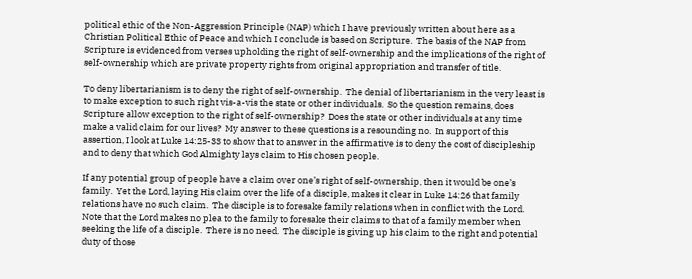political ethic of the Non-Aggression Principle (NAP) which I have previously written about here as a Christian Political Ethic of Peace and which I conclude is based on Scripture.  The basis of the NAP from Scripture is evidenced from verses upholding the right of self-ownership and the implications of the right of self-ownership which are private property rights from original appropriation and transfer of title.

To deny libertarianism is to deny the right of self-ownership.  The denial of libertarianism in the very least is to make exception to such right vis-a-vis the state or other individuals.  So the question remains, does Scripture allow exception to the right of self-ownership?  Does the state or other individuals at any time make a valid claim for our lives?  My answer to these questions is a resounding no.  In support of this assertion, I look at Luke 14:25-33 to show that to answer in the affirmative is to deny the cost of discipleship and to deny that which God Almighty lays claim to His chosen people.

If any potential group of people have a claim over one’s right of self-ownership, then it would be one’s family.  Yet the Lord, laying His claim over the life of a disciple, makes it clear in Luke 14:26 that family relations have no such claim.  The disciple is to foresake family relations when in conflict with the Lord.  Note that the Lord makes no plea to the family to foresake their claims to that of a family member when seeking the life of a disciple.  There is no need.  The disciple is giving up his claim to the right and potential duty of those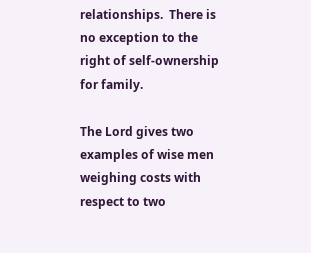relationships.  There is no exception to the right of self-ownership for family.

The Lord gives two examples of wise men weighing costs with respect to two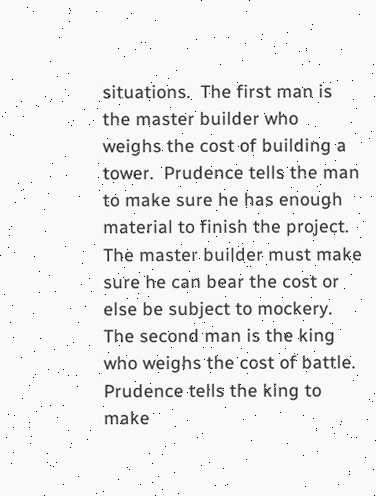situations.  The first man is the master builder who weighs the cost of building a tower.  Prudence tells the man to make sure he has enough material to finish the project.  The master builder must make sure he can bear the cost or else be subject to mockery.  The second man is the king who weighs the cost of battle.  Prudence tells the king to make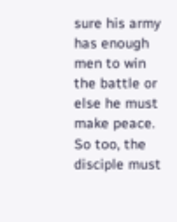sure his army has enough men to win the battle or else he must make peace.  So too, the disciple must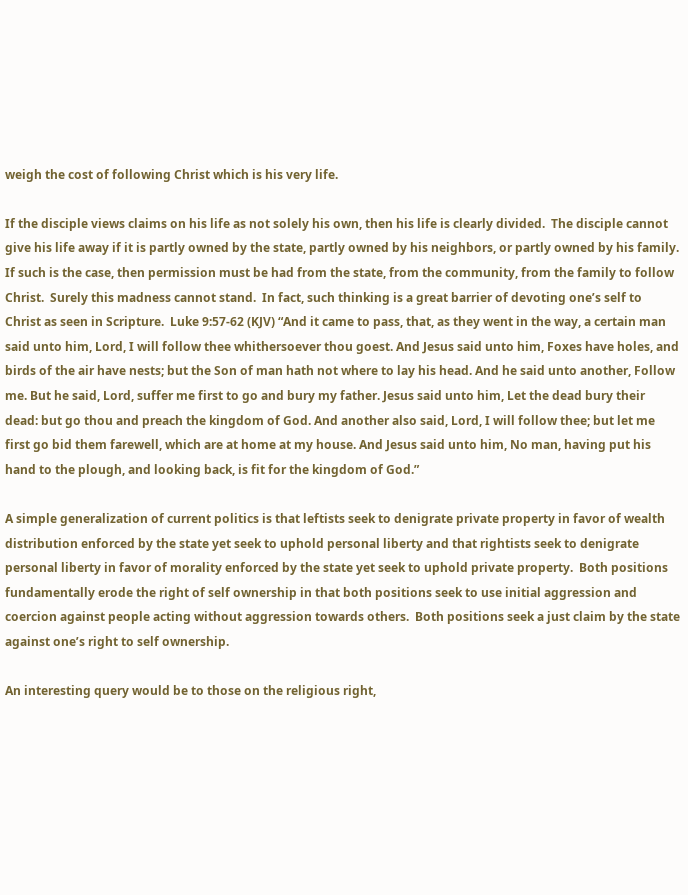weigh the cost of following Christ which is his very life.

If the disciple views claims on his life as not solely his own, then his life is clearly divided.  The disciple cannot give his life away if it is partly owned by the state, partly owned by his neighbors, or partly owned by his family.  If such is the case, then permission must be had from the state, from the community, from the family to follow Christ.  Surely this madness cannot stand.  In fact, such thinking is a great barrier of devoting one’s self to Christ as seen in Scripture.  Luke 9:57-62 (KJV) “And it came to pass, that, as they went in the way, a certain man said unto him, Lord, I will follow thee whithersoever thou goest. And Jesus said unto him, Foxes have holes, and birds of the air have nests; but the Son of man hath not where to lay his head. And he said unto another, Follow me. But he said, Lord, suffer me first to go and bury my father. Jesus said unto him, Let the dead bury their dead: but go thou and preach the kingdom of God. And another also said, Lord, I will follow thee; but let me first go bid them farewell, which are at home at my house. And Jesus said unto him, No man, having put his hand to the plough, and looking back, is fit for the kingdom of God.”

A simple generalization of current politics is that leftists seek to denigrate private property in favor of wealth distribution enforced by the state yet seek to uphold personal liberty and that rightists seek to denigrate personal liberty in favor of morality enforced by the state yet seek to uphold private property.  Both positions fundamentally erode the right of self ownership in that both positions seek to use initial aggression and coercion against people acting without aggression towards others.  Both positions seek a just claim by the state against one’s right to self ownership.

An interesting query would be to those on the religious right,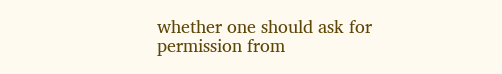whether one should ask for permission from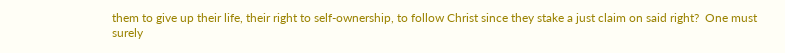them to give up their life, their right to self-ownership, to follow Christ since they stake a just claim on said right?  One must surely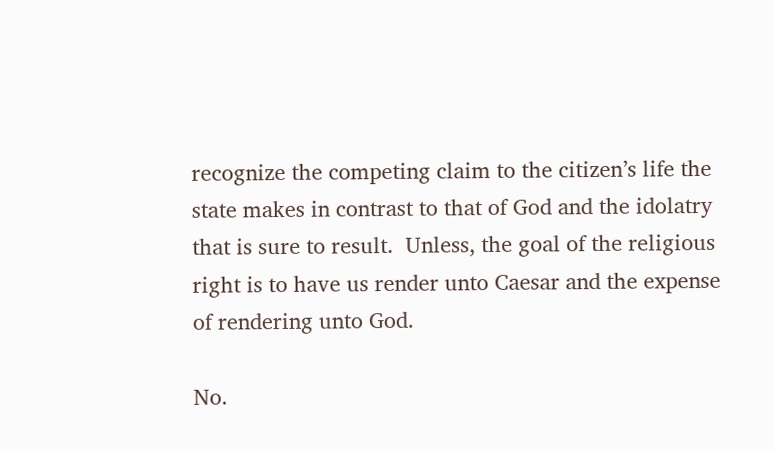recognize the competing claim to the citizen’s life the state makes in contrast to that of God and the idolatry that is sure to result.  Unless, the goal of the religious right is to have us render unto Caesar and the expense of rendering unto God.

No.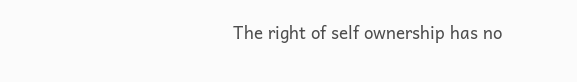The right of self ownership has no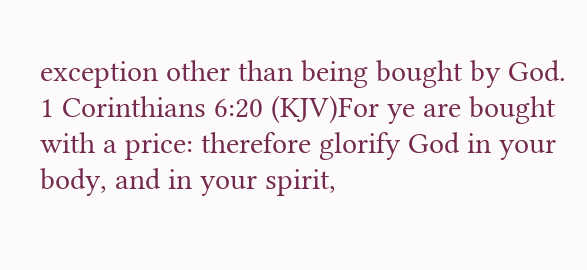exception other than being bought by God. 1 Corinthians 6:20 (KJV)For ye are bought with a price: therefore glorify God in your body, and in your spirit,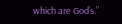which are God’s.”